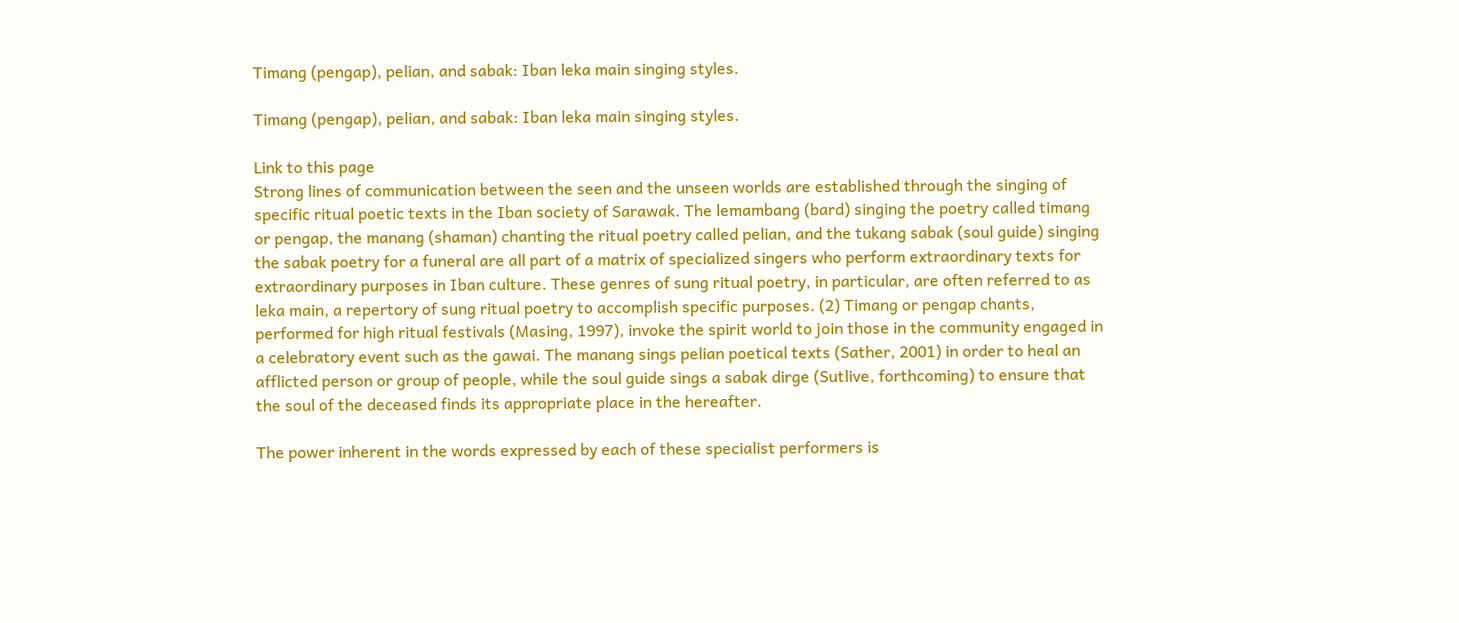Timang (pengap), pelian, and sabak: Iban leka main singing styles.

Timang (pengap), pelian, and sabak: Iban leka main singing styles.

Link to this page
Strong lines of communication between the seen and the unseen worlds are established through the singing of specific ritual poetic texts in the Iban society of Sarawak. The lemambang (bard) singing the poetry called timang or pengap, the manang (shaman) chanting the ritual poetry called pelian, and the tukang sabak (soul guide) singing the sabak poetry for a funeral are all part of a matrix of specialized singers who perform extraordinary texts for extraordinary purposes in Iban culture. These genres of sung ritual poetry, in particular, are often referred to as leka main, a repertory of sung ritual poetry to accomplish specific purposes. (2) Timang or pengap chants, performed for high ritual festivals (Masing, 1997), invoke the spirit world to join those in the community engaged in a celebratory event such as the gawai. The manang sings pelian poetical texts (Sather, 2001) in order to heal an afflicted person or group of people, while the soul guide sings a sabak dirge (Sutlive, forthcoming) to ensure that the soul of the deceased finds its appropriate place in the hereafter.

The power inherent in the words expressed by each of these specialist performers is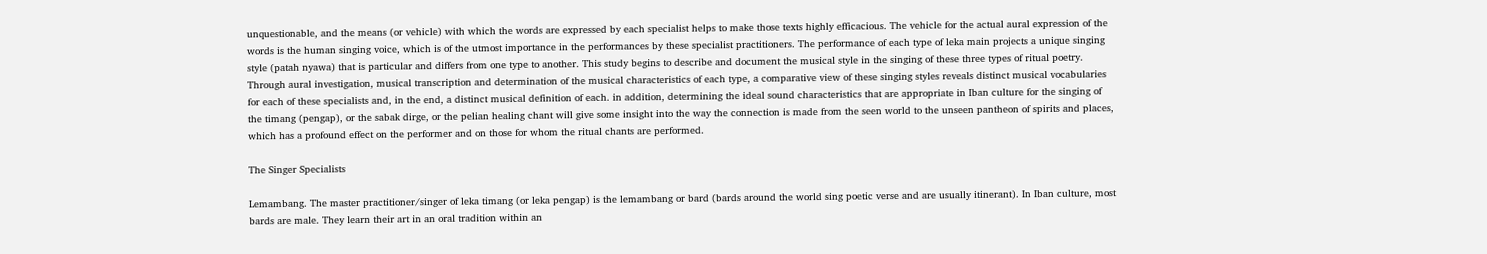unquestionable, and the means (or vehicle) with which the words are expressed by each specialist helps to make those texts highly efficacious. The vehicle for the actual aural expression of the words is the human singing voice, which is of the utmost importance in the performances by these specialist practitioners. The performance of each type of leka main projects a unique singing style (patah nyawa) that is particular and differs from one type to another. This study begins to describe and document the musical style in the singing of these three types of ritual poetry. Through aural investigation, musical transcription and determination of the musical characteristics of each type, a comparative view of these singing styles reveals distinct musical vocabularies for each of these specialists and, in the end, a distinct musical definition of each. in addition, determining the ideal sound characteristics that are appropriate in Iban culture for the singing of the timang (pengap), or the sabak dirge, or the pelian healing chant will give some insight into the way the connection is made from the seen world to the unseen pantheon of spirits and places, which has a profound effect on the performer and on those for whom the ritual chants are performed.

The Singer Specialists

Lemambang. The master practitioner/singer of leka timang (or leka pengap) is the lemambang or bard (bards around the world sing poetic verse and are usually itinerant). In Iban culture, most bards are male. They learn their art in an oral tradition within an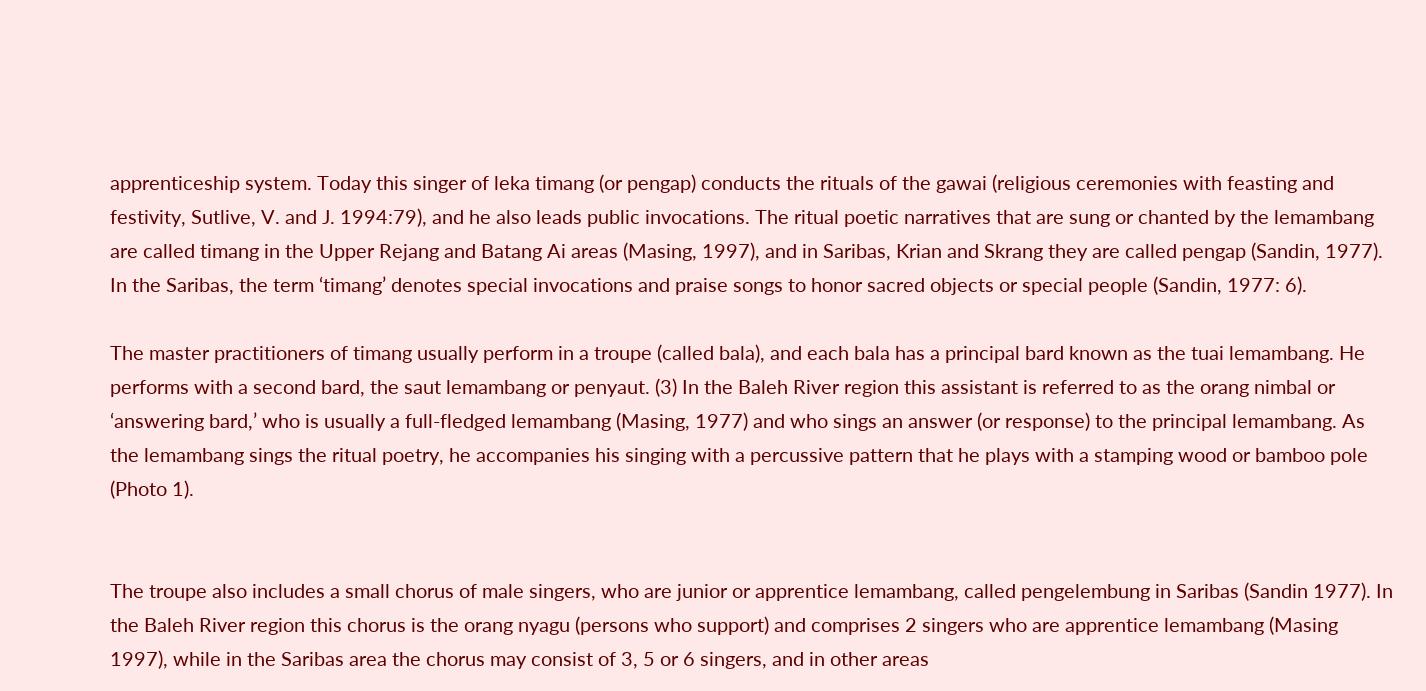apprenticeship system. Today this singer of leka timang (or pengap) conducts the rituals of the gawai (religious ceremonies with feasting and festivity, Sutlive, V. and J. 1994:79), and he also leads public invocations. The ritual poetic narratives that are sung or chanted by the lemambang are called timang in the Upper Rejang and Batang Ai areas (Masing, 1997), and in Saribas, Krian and Skrang they are called pengap (Sandin, 1977). In the Saribas, the term ‘timang’ denotes special invocations and praise songs to honor sacred objects or special people (Sandin, 1977: 6).

The master practitioners of timang usually perform in a troupe (called bala), and each bala has a principal bard known as the tuai lemambang. He performs with a second bard, the saut lemambang or penyaut. (3) In the Baleh River region this assistant is referred to as the orang nimbal or ‘answering bard,’ who is usually a full-fledged lemambang (Masing, 1977) and who sings an answer (or response) to the principal lemambang. As the lemambang sings the ritual poetry, he accompanies his singing with a percussive pattern that he plays with a stamping wood or bamboo pole (Photo 1).


The troupe also includes a small chorus of male singers, who are junior or apprentice lemambang, called pengelembung in Saribas (Sandin 1977). In the Baleh River region this chorus is the orang nyagu (persons who support) and comprises 2 singers who are apprentice lemambang (Masing 1997), while in the Saribas area the chorus may consist of 3, 5 or 6 singers, and in other areas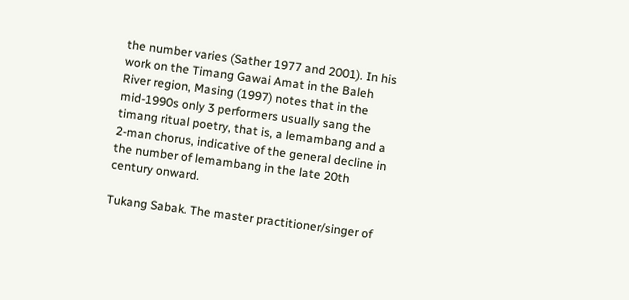the number varies (Sather 1977 and 2001). In his work on the Timang Gawai Amat in the Baleh River region, Masing (1997) notes that in the mid-1990s only 3 performers usually sang the timang ritual poetry, that is, a lemambang and a 2-man chorus, indicative of the general decline in the number of lemambang in the late 20th century onward.

Tukang Sabak. The master practitioner/singer of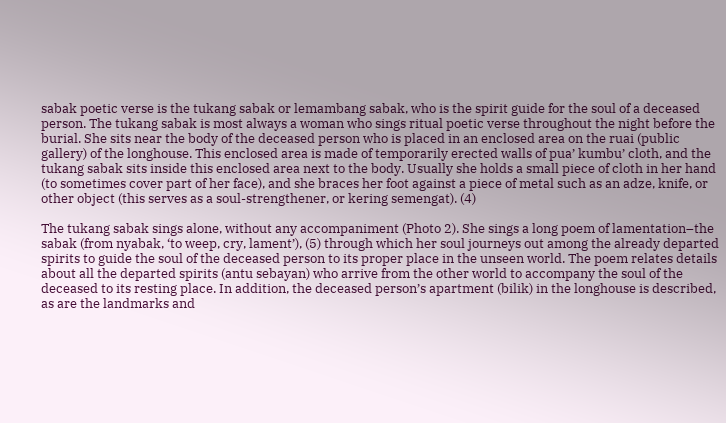sabak poetic verse is the tukang sabak or lemambang sabak, who is the spirit guide for the soul of a deceased person. The tukang sabak is most always a woman who sings ritual poetic verse throughout the night before the burial. She sits near the body of the deceased person who is placed in an enclosed area on the ruai (public gallery) of the longhouse. This enclosed area is made of temporarily erected walls of pua’ kumbu’ cloth, and the tukang sabak sits inside this enclosed area next to the body. Usually she holds a small piece of cloth in her hand (to sometimes cover part of her face), and she braces her foot against a piece of metal such as an adze, knife, or other object (this serves as a soul-strengthener, or kering semengat). (4)

The tukang sabak sings alone, without any accompaniment (Photo 2). She sings a long poem of lamentation–the sabak (from nyabak, ‘to weep, cry, lament’), (5) through which her soul journeys out among the already departed spirits to guide the soul of the deceased person to its proper place in the unseen world. The poem relates details about all the departed spirits (antu sebayan) who arrive from the other world to accompany the soul of the deceased to its resting place. In addition, the deceased person’s apartment (bilik) in the longhouse is described, as are the landmarks and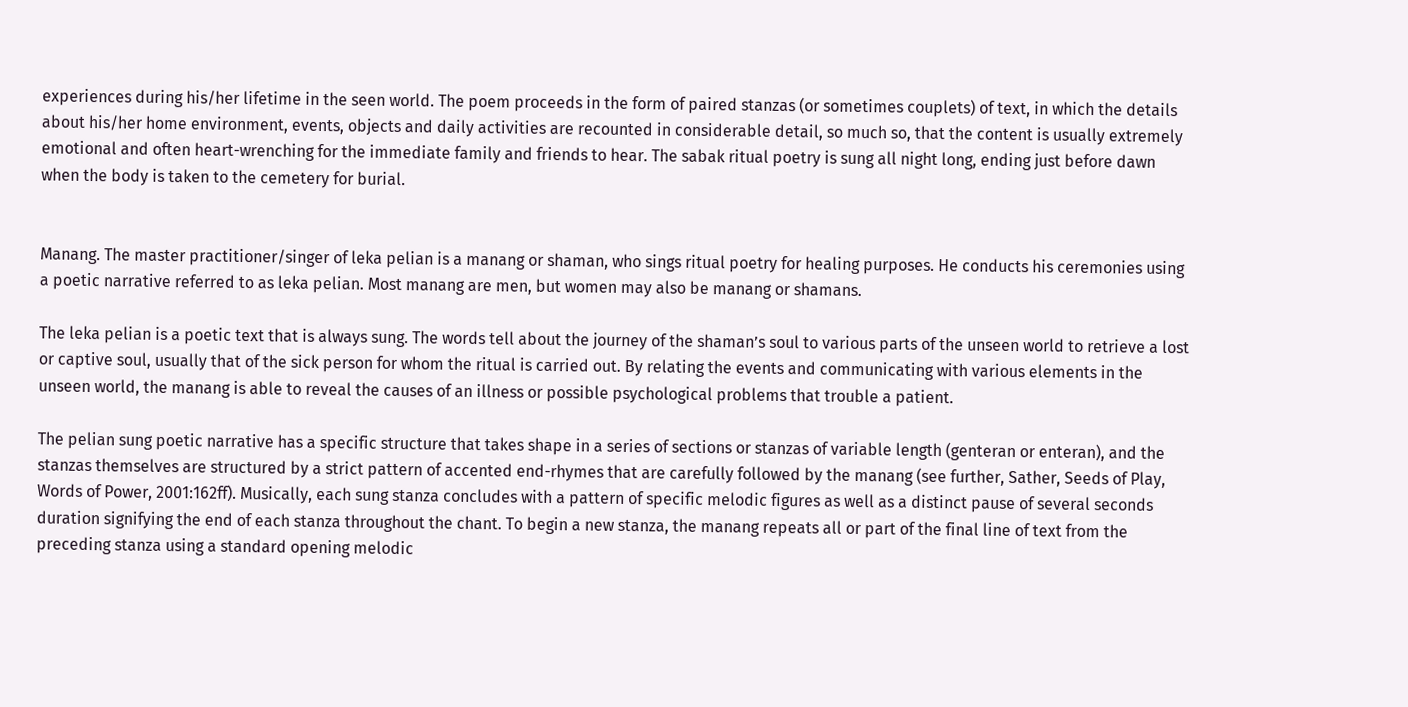experiences during his/her lifetime in the seen world. The poem proceeds in the form of paired stanzas (or sometimes couplets) of text, in which the details about his/her home environment, events, objects and daily activities are recounted in considerable detail, so much so, that the content is usually extremely emotional and often heart-wrenching for the immediate family and friends to hear. The sabak ritual poetry is sung all night long, ending just before dawn when the body is taken to the cemetery for burial.


Manang. The master practitioner/singer of leka pelian is a manang or shaman, who sings ritual poetry for healing purposes. He conducts his ceremonies using a poetic narrative referred to as leka pelian. Most manang are men, but women may also be manang or shamans.

The leka pelian is a poetic text that is always sung. The words tell about the journey of the shaman’s soul to various parts of the unseen world to retrieve a lost or captive soul, usually that of the sick person for whom the ritual is carried out. By relating the events and communicating with various elements in the unseen world, the manang is able to reveal the causes of an illness or possible psychological problems that trouble a patient.

The pelian sung poetic narrative has a specific structure that takes shape in a series of sections or stanzas of variable length (genteran or enteran), and the stanzas themselves are structured by a strict pattern of accented end-rhymes that are carefully followed by the manang (see further, Sather, Seeds of Play, Words of Power, 2001:162ff). Musically, each sung stanza concludes with a pattern of specific melodic figures as well as a distinct pause of several seconds duration signifying the end of each stanza throughout the chant. To begin a new stanza, the manang repeats all or part of the final line of text from the preceding stanza using a standard opening melodic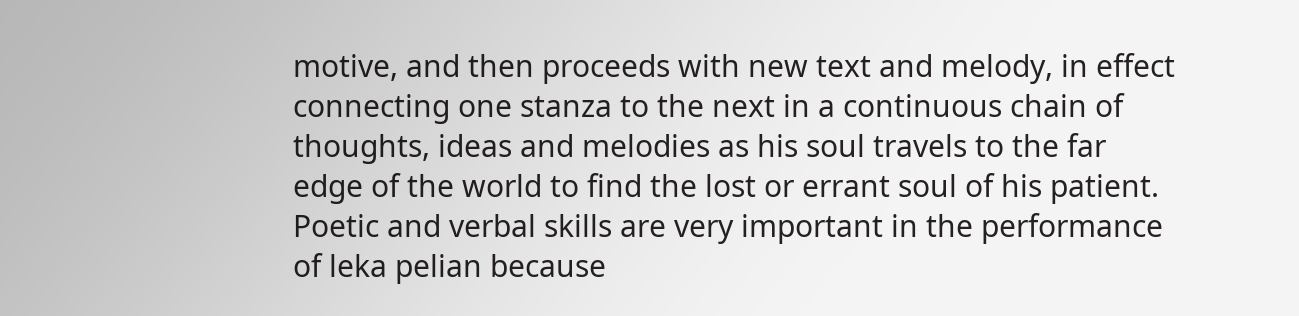motive, and then proceeds with new text and melody, in effect connecting one stanza to the next in a continuous chain of thoughts, ideas and melodies as his soul travels to the far edge of the world to find the lost or errant soul of his patient. Poetic and verbal skills are very important in the performance of leka pelian because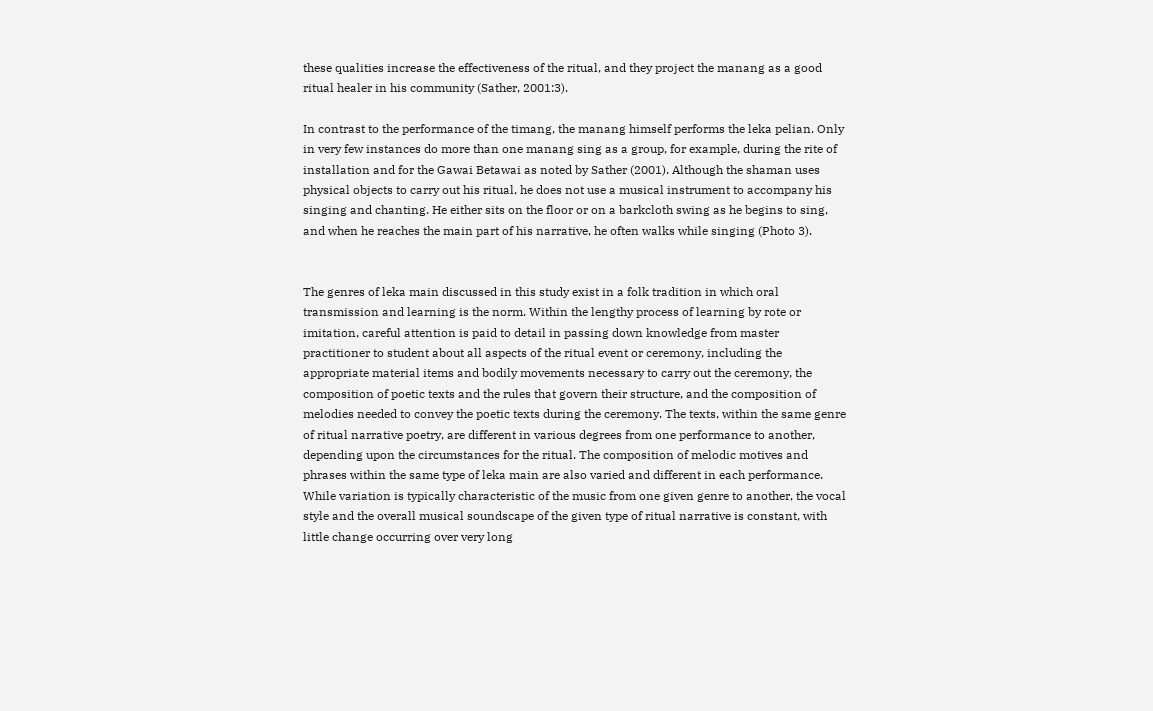these qualities increase the effectiveness of the ritual, and they project the manang as a good ritual healer in his community (Sather, 2001:3).

In contrast to the performance of the timang, the manang himself performs the leka pelian. Only in very few instances do more than one manang sing as a group, for example, during the rite of installation and for the Gawai Betawai as noted by Sather (2001). Although the shaman uses physical objects to carry out his ritual, he does not use a musical instrument to accompany his singing and chanting. He either sits on the floor or on a barkcloth swing as he begins to sing, and when he reaches the main part of his narrative, he often walks while singing (Photo 3).


The genres of leka main discussed in this study exist in a folk tradition in which oral transmission and learning is the norm. Within the lengthy process of learning by rote or imitation, careful attention is paid to detail in passing down knowledge from master practitioner to student about all aspects of the ritual event or ceremony, including the appropriate material items and bodily movements necessary to carry out the ceremony, the composition of poetic texts and the rules that govern their structure, and the composition of melodies needed to convey the poetic texts during the ceremony. The texts, within the same genre of ritual narrative poetry, are different in various degrees from one performance to another, depending upon the circumstances for the ritual. The composition of melodic motives and phrases within the same type of leka main are also varied and different in each performance. While variation is typically characteristic of the music from one given genre to another, the vocal style and the overall musical soundscape of the given type of ritual narrative is constant, with little change occurring over very long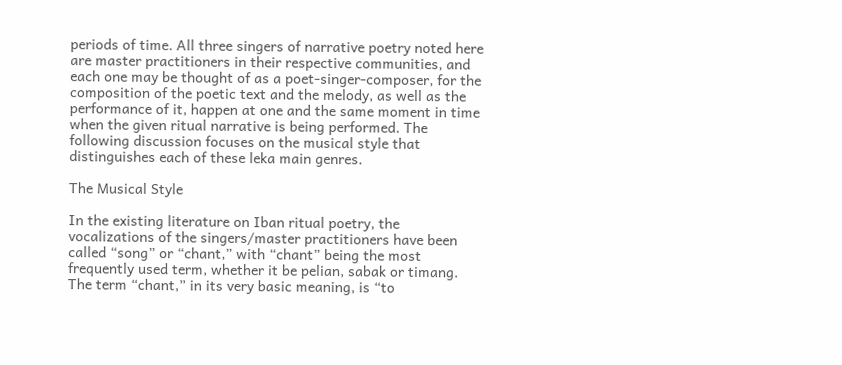periods of time. All three singers of narrative poetry noted here are master practitioners in their respective communities, and each one may be thought of as a poet-singer-composer, for the composition of the poetic text and the melody, as well as the performance of it, happen at one and the same moment in time when the given ritual narrative is being performed. The following discussion focuses on the musical style that distinguishes each of these leka main genres.

The Musical Style

In the existing literature on Iban ritual poetry, the vocalizations of the singers/master practitioners have been called “song” or “chant,” with “chant” being the most frequently used term, whether it be pelian, sabak or timang. The term “chant,” in its very basic meaning, is “to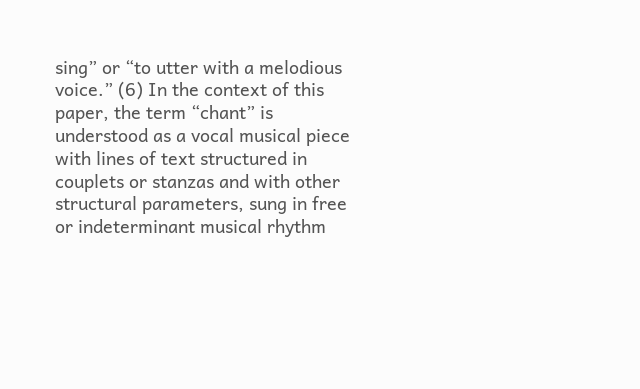sing” or “to utter with a melodious voice.” (6) In the context of this paper, the term “chant” is understood as a vocal musical piece with lines of text structured in couplets or stanzas and with other structural parameters, sung in free or indeterminant musical rhythm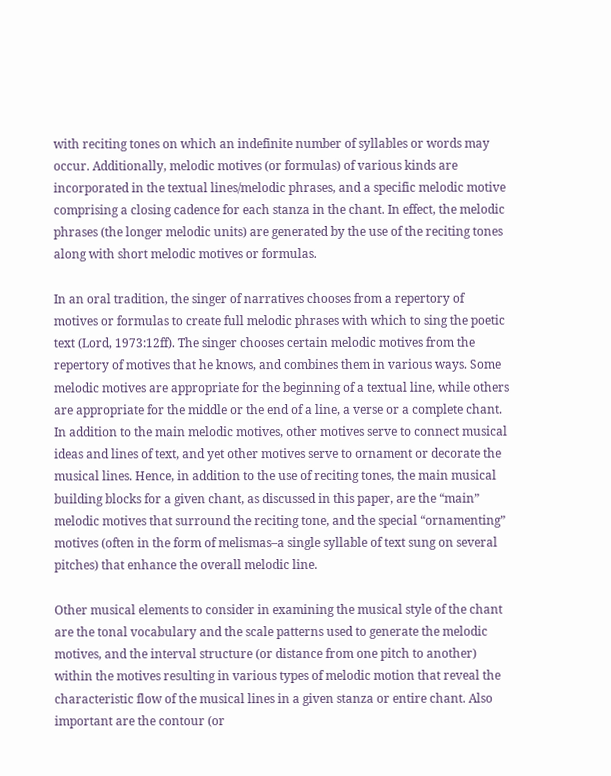with reciting tones on which an indefinite number of syllables or words may occur. Additionally, melodic motives (or formulas) of various kinds are incorporated in the textual lines/melodic phrases, and a specific melodic motive comprising a closing cadence for each stanza in the chant. In effect, the melodic phrases (the longer melodic units) are generated by the use of the reciting tones along with short melodic motives or formulas.

In an oral tradition, the singer of narratives chooses from a repertory of motives or formulas to create full melodic phrases with which to sing the poetic text (Lord, 1973:12ff). The singer chooses certain melodic motives from the repertory of motives that he knows, and combines them in various ways. Some melodic motives are appropriate for the beginning of a textual line, while others are appropriate for the middle or the end of a line, a verse or a complete chant. In addition to the main melodic motives, other motives serve to connect musical ideas and lines of text, and yet other motives serve to ornament or decorate the musical lines. Hence, in addition to the use of reciting tones, the main musical building blocks for a given chant, as discussed in this paper, are the “main” melodic motives that surround the reciting tone, and the special “ornamenting” motives (often in the form of melismas–a single syllable of text sung on several pitches) that enhance the overall melodic line.

Other musical elements to consider in examining the musical style of the chant are the tonal vocabulary and the scale patterns used to generate the melodic motives, and the interval structure (or distance from one pitch to another) within the motives resulting in various types of melodic motion that reveal the characteristic flow of the musical lines in a given stanza or entire chant. Also important are the contour (or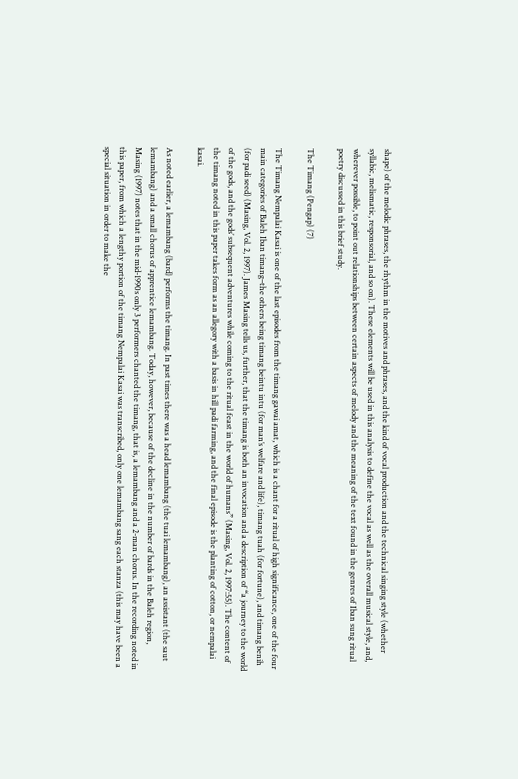shape) of the melodic phrases, the rhythm in the motives and phrases, and the kind of vocal production and the technical singing style (whether syllabic, melismatic, responsorial, and so on). These elements will be used in this analysis to define the vocal as well as the overall musical style, and, wherever possible, to point out relationships between certain aspects of melody and the meaning of the text found in the genres of Iban sung ritual poetry discussed in this brief study.

The Timang (Pengap) (7)

The Timang Nempalai Kasai is one of the last episodes from the timang gawai amat, which is a chant for a ritual of high significance, one of the four main categories of Baleh Iban timang–the others being timang beintu intu (for man’s welfare and life), timang tuah (for fortune), and timang benih (for padi seed) (Masing, Vol. 2, 1997). James Masing tells us, further, that the timang is both an invocation and a description of “a journey to the world of the gods, and the gods’ subsequent adventures while coming to the ritual feast in the world of humans” (Masing, Vol. 2, 1997:55). The content of the timang noted in this paper takes form as an allegory with a basis in hill padi farming, and the final episode is the planting of cotton, or nempalai kasai.

As noted earlier, a lemambang (bard) performs the timang. In past times there was a head lemambang (the tuai lemambang), an assistant (the saut lemambang) and a small chorus of apprentice lemambang. Today, however, because of the decline in the number of bards in the Baleh region, Masing (1997) notes that in the mid-1990s only 3 performers chanted the timang, that is, a lemambang and a 2-man chorus. In the recording noted in this paper, from which a lengthy portion of the timang Nempalai Kasai was transcribed, only one lemambang sang each stanza (this may have been a special situation in order to make the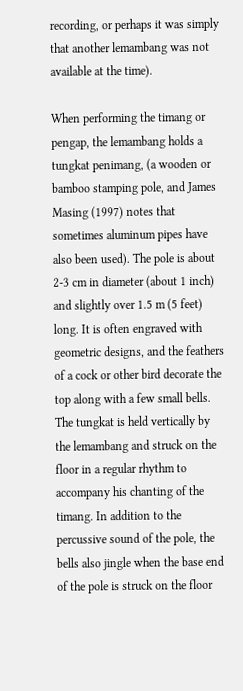recording, or perhaps it was simply that another lemambang was not available at the time).

When performing the timang or pengap, the lemambang holds a tungkat penimang, (a wooden or bamboo stamping pole, and James Masing (1997) notes that sometimes aluminum pipes have also been used). The pole is about 2-3 cm in diameter (about 1 inch) and slightly over 1.5 m (5 feet) long. It is often engraved with geometric designs, and the feathers of a cock or other bird decorate the top along with a few small bells. The tungkat is held vertically by the lemambang and struck on the floor in a regular rhythm to accompany his chanting of the timang. In addition to the percussive sound of the pole, the bells also jingle when the base end of the pole is struck on the floor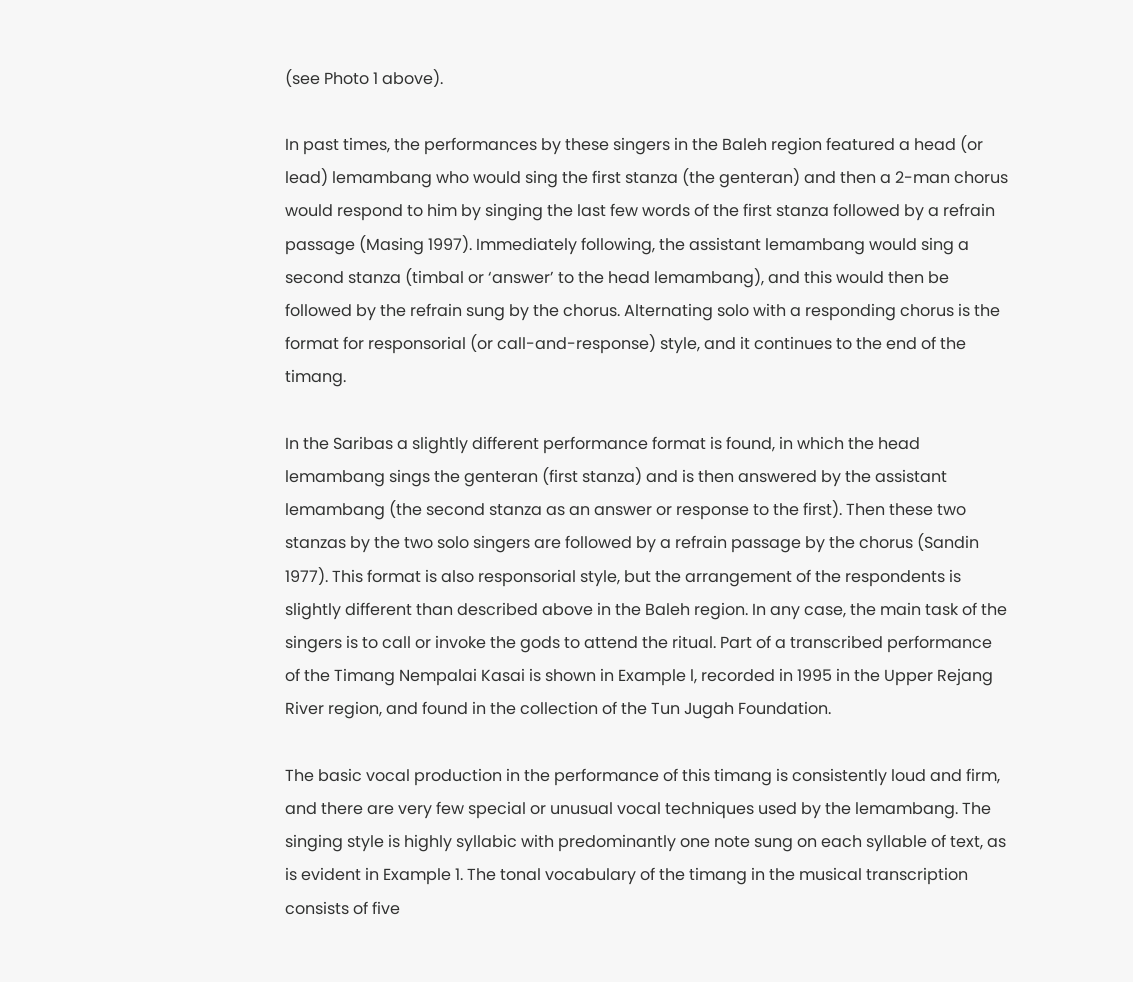(see Photo 1 above).

In past times, the performances by these singers in the Baleh region featured a head (or lead) lemambang who would sing the first stanza (the genteran) and then a 2-man chorus would respond to him by singing the last few words of the first stanza followed by a refrain passage (Masing 1997). Immediately following, the assistant lemambang would sing a second stanza (timbal or ‘answer’ to the head lemambang), and this would then be followed by the refrain sung by the chorus. Alternating solo with a responding chorus is the format for responsorial (or call-and-response) style, and it continues to the end of the timang.

In the Saribas a slightly different performance format is found, in which the head lemambang sings the genteran (first stanza) and is then answered by the assistant lemambang (the second stanza as an answer or response to the first). Then these two stanzas by the two solo singers are followed by a refrain passage by the chorus (Sandin 1977). This format is also responsorial style, but the arrangement of the respondents is slightly different than described above in the Baleh region. In any case, the main task of the singers is to call or invoke the gods to attend the ritual. Part of a transcribed performance of the Timang Nempalai Kasai is shown in Example l, recorded in 1995 in the Upper Rejang River region, and found in the collection of the Tun Jugah Foundation.

The basic vocal production in the performance of this timang is consistently loud and firm, and there are very few special or unusual vocal techniques used by the lemambang. The singing style is highly syllabic with predominantly one note sung on each syllable of text, as is evident in Example 1. The tonal vocabulary of the timang in the musical transcription consists of five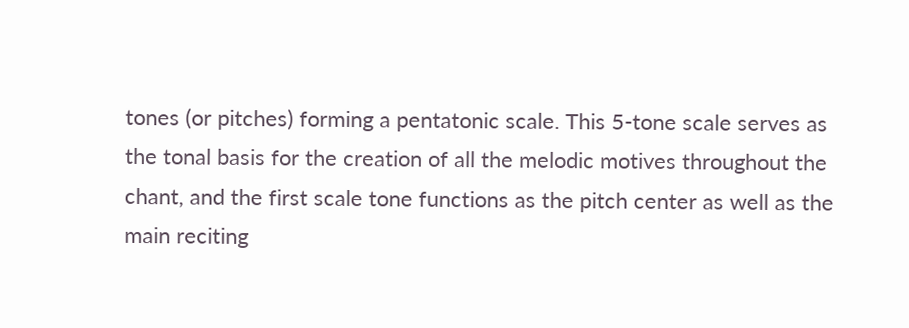tones (or pitches) forming a pentatonic scale. This 5-tone scale serves as the tonal basis for the creation of all the melodic motives throughout the chant, and the first scale tone functions as the pitch center as well as the main reciting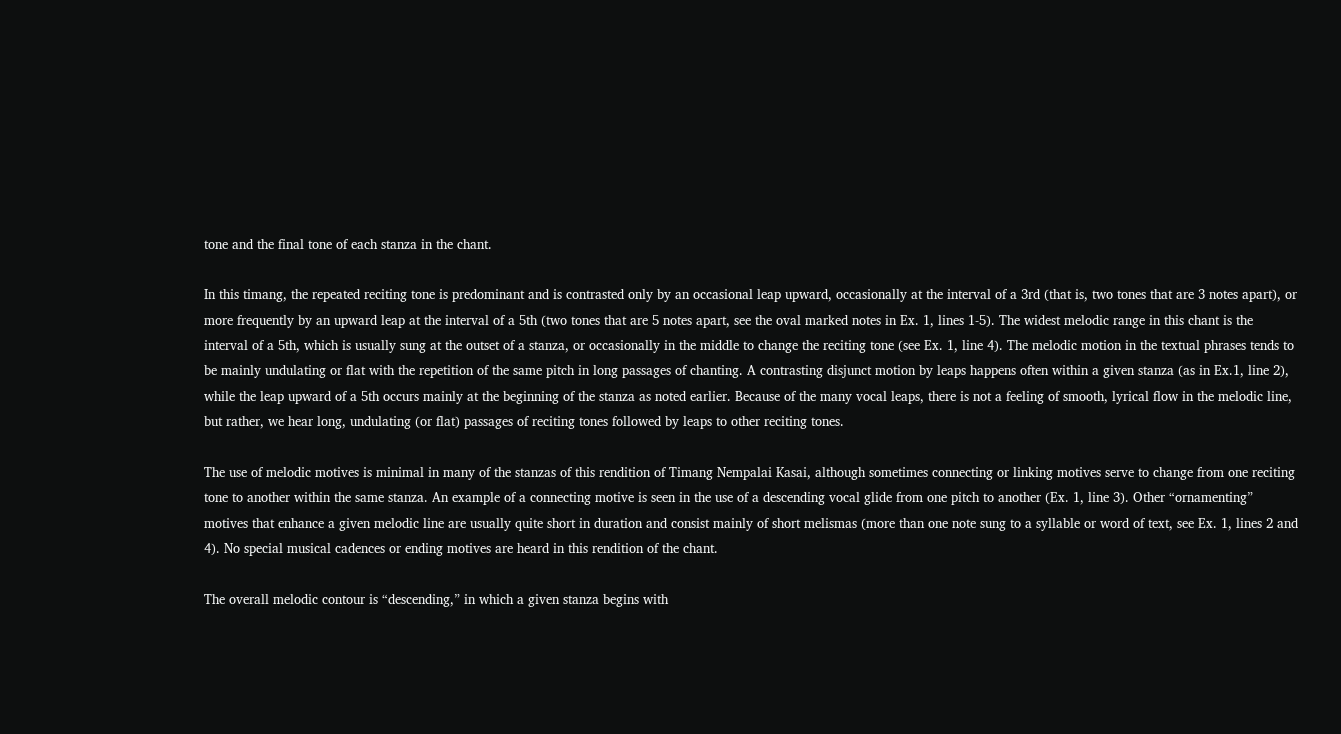tone and the final tone of each stanza in the chant.

In this timang, the repeated reciting tone is predominant and is contrasted only by an occasional leap upward, occasionally at the interval of a 3rd (that is, two tones that are 3 notes apart), or more frequently by an upward leap at the interval of a 5th (two tones that are 5 notes apart, see the oval marked notes in Ex. 1, lines 1-5). The widest melodic range in this chant is the interval of a 5th, which is usually sung at the outset of a stanza, or occasionally in the middle to change the reciting tone (see Ex. 1, line 4). The melodic motion in the textual phrases tends to be mainly undulating or flat with the repetition of the same pitch in long passages of chanting. A contrasting disjunct motion by leaps happens often within a given stanza (as in Ex.1, line 2), while the leap upward of a 5th occurs mainly at the beginning of the stanza as noted earlier. Because of the many vocal leaps, there is not a feeling of smooth, lyrical flow in the melodic line, but rather, we hear long, undulating (or flat) passages of reciting tones followed by leaps to other reciting tones.

The use of melodic motives is minimal in many of the stanzas of this rendition of Timang Nempalai Kasai, although sometimes connecting or linking motives serve to change from one reciting tone to another within the same stanza. An example of a connecting motive is seen in the use of a descending vocal glide from one pitch to another (Ex. 1, line 3). Other “ornamenting” motives that enhance a given melodic line are usually quite short in duration and consist mainly of short melismas (more than one note sung to a syllable or word of text, see Ex. 1, lines 2 and 4). No special musical cadences or ending motives are heard in this rendition of the chant.

The overall melodic contour is “descending,” in which a given stanza begins with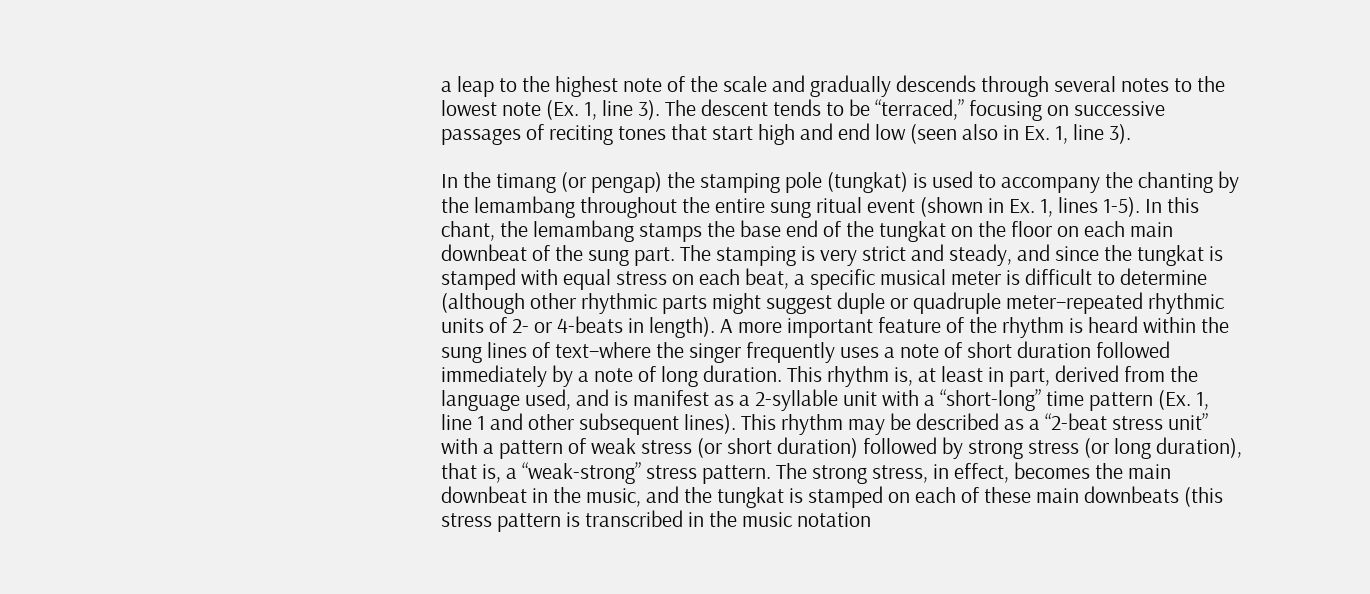a leap to the highest note of the scale and gradually descends through several notes to the lowest note (Ex. 1, line 3). The descent tends to be “terraced,” focusing on successive passages of reciting tones that start high and end low (seen also in Ex. 1, line 3).

In the timang (or pengap) the stamping pole (tungkat) is used to accompany the chanting by the lemambang throughout the entire sung ritual event (shown in Ex. 1, lines 1-5). In this chant, the lemambang stamps the base end of the tungkat on the floor on each main downbeat of the sung part. The stamping is very strict and steady, and since the tungkat is stamped with equal stress on each beat, a specific musical meter is difficult to determine (although other rhythmic parts might suggest duple or quadruple meter–repeated rhythmic units of 2- or 4-beats in length). A more important feature of the rhythm is heard within the sung lines of text–where the singer frequently uses a note of short duration followed immediately by a note of long duration. This rhythm is, at least in part, derived from the language used, and is manifest as a 2-syllable unit with a “short-long” time pattern (Ex. 1, line 1 and other subsequent lines). This rhythm may be described as a “2-beat stress unit” with a pattern of weak stress (or short duration) followed by strong stress (or long duration), that is, a “weak-strong” stress pattern. The strong stress, in effect, becomes the main downbeat in the music, and the tungkat is stamped on each of these main downbeats (this stress pattern is transcribed in the music notation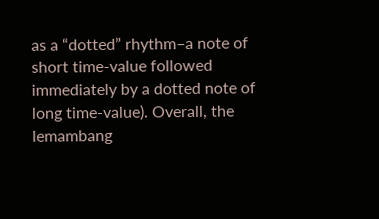as a “dotted” rhythm–a note of short time-value followed immediately by a dotted note of long time-value). Overall, the lemambang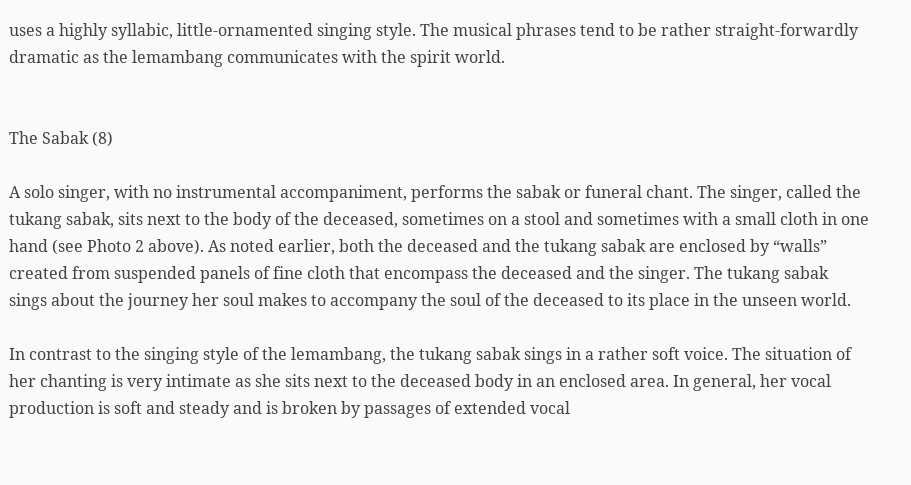uses a highly syllabic, little-ornamented singing style. The musical phrases tend to be rather straight-forwardly dramatic as the lemambang communicates with the spirit world.


The Sabak (8)

A solo singer, with no instrumental accompaniment, performs the sabak or funeral chant. The singer, called the tukang sabak, sits next to the body of the deceased, sometimes on a stool and sometimes with a small cloth in one hand (see Photo 2 above). As noted earlier, both the deceased and the tukang sabak are enclosed by “walls” created from suspended panels of fine cloth that encompass the deceased and the singer. The tukang sabak sings about the journey her soul makes to accompany the soul of the deceased to its place in the unseen world.

In contrast to the singing style of the lemambang, the tukang sabak sings in a rather soft voice. The situation of her chanting is very intimate as she sits next to the deceased body in an enclosed area. In general, her vocal production is soft and steady and is broken by passages of extended vocal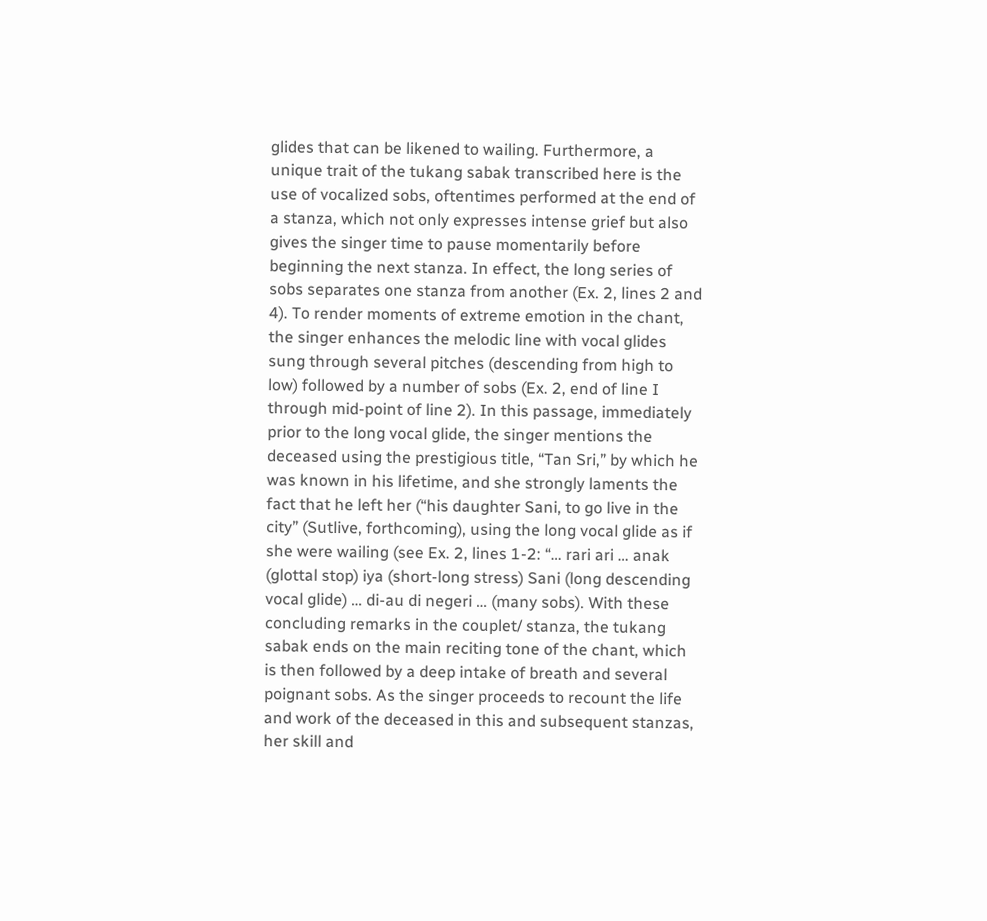glides that can be likened to wailing. Furthermore, a unique trait of the tukang sabak transcribed here is the use of vocalized sobs, oftentimes performed at the end of a stanza, which not only expresses intense grief but also gives the singer time to pause momentarily before beginning the next stanza. In effect, the long series of sobs separates one stanza from another (Ex. 2, lines 2 and 4). To render moments of extreme emotion in the chant, the singer enhances the melodic line with vocal glides sung through several pitches (descending from high to low) followed by a number of sobs (Ex. 2, end of line I through mid-point of line 2). In this passage, immediately prior to the long vocal glide, the singer mentions the deceased using the prestigious title, “Tan Sri,” by which he was known in his lifetime, and she strongly laments the fact that he left her (“his daughter Sani, to go live in the city” (Sutlive, forthcoming), using the long vocal glide as if she were wailing (see Ex. 2, lines 1-2: “… rari ari … anak (glottal stop) iya (short-long stress) Sani (long descending vocal glide) … di-au di negeri … (many sobs). With these concluding remarks in the couplet/ stanza, the tukang sabak ends on the main reciting tone of the chant, which is then followed by a deep intake of breath and several poignant sobs. As the singer proceeds to recount the life and work of the deceased in this and subsequent stanzas, her skill and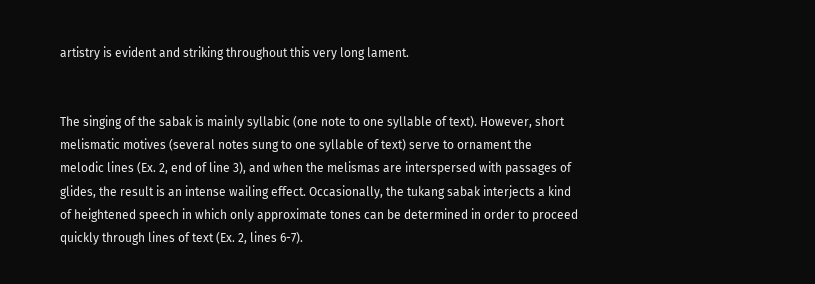artistry is evident and striking throughout this very long lament.


The singing of the sabak is mainly syllabic (one note to one syllable of text). However, short melismatic motives (several notes sung to one syllable of text) serve to ornament the melodic lines (Ex. 2, end of line 3), and when the melismas are interspersed with passages of glides, the result is an intense wailing effect. Occasionally, the tukang sabak interjects a kind of heightened speech in which only approximate tones can be determined in order to proceed quickly through lines of text (Ex. 2, lines 6-7).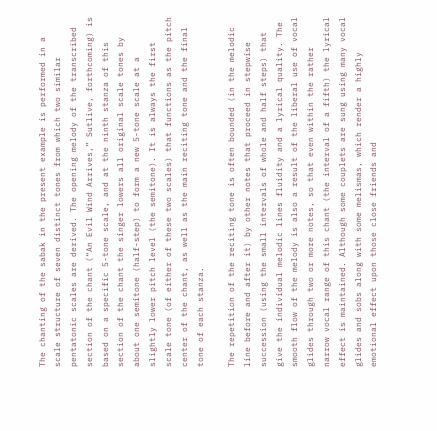The chanting of the sabak in the present example is performed in a scale structure of seven distinct tones from which two similar pentatonic scales are derived. The opening melody of the transcribed section of the chant (“An Evil Wind Arrives,” Sutlive, forthcoming) is based on a specific 5-tone scale, and at the ninth stanza of this section of the chant the singer lowers all original scale tones by about one semitone (half-step) to form a new 5-tone scale at a slightly lower pitch level (the semitone). It is always the first scale tone (of either of these two scales) that functions as the pitch center of the chant, as well as the main reciting tone and the final tone of each stanza.

The repetition of the reciting tone is often bounded (in the melodic line before and after it) by other notes that proceed in stepwise succession (using the small intervals of whole and half steps) that give the individual melodic lines fluidity and a lyrical quality. The smooth flow of the melody is also a result of the liberal use of vocal glides through two or more notes, so that even within the rather narrow vocal range of this chant (the interval of a fifth) the lyrical effect is maintained. Although some couplets are sung using many vocal glides and sobs along with some melismas, which render a highly emotional effect upon those close friends and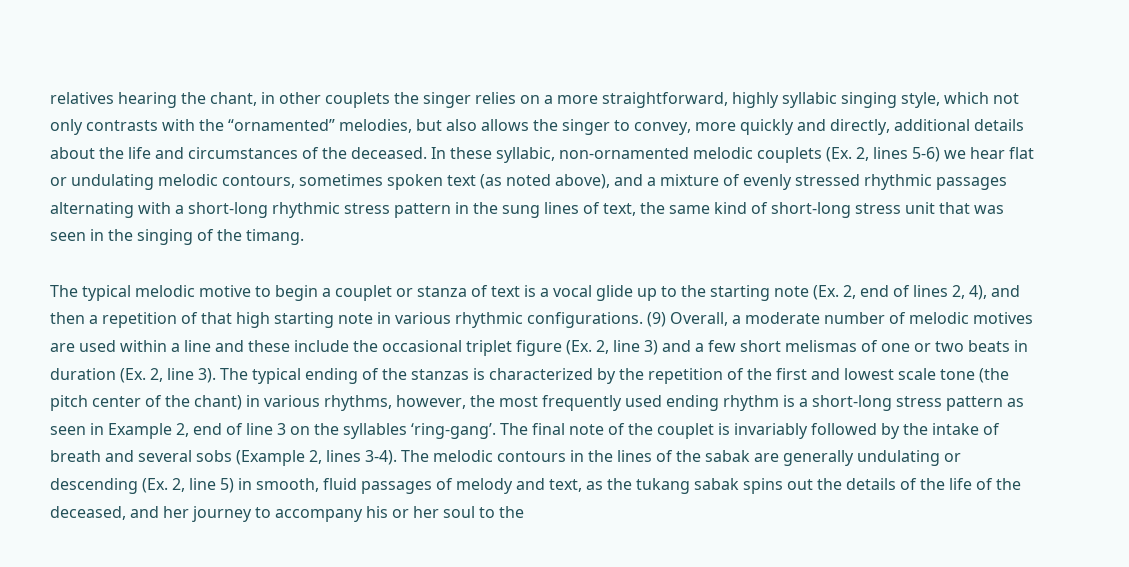relatives hearing the chant, in other couplets the singer relies on a more straightforward, highly syllabic singing style, which not only contrasts with the “ornamented” melodies, but also allows the singer to convey, more quickly and directly, additional details about the life and circumstances of the deceased. In these syllabic, non-ornamented melodic couplets (Ex. 2, lines 5-6) we hear flat or undulating melodic contours, sometimes spoken text (as noted above), and a mixture of evenly stressed rhythmic passages alternating with a short-long rhythmic stress pattern in the sung lines of text, the same kind of short-long stress unit that was seen in the singing of the timang.

The typical melodic motive to begin a couplet or stanza of text is a vocal glide up to the starting note (Ex. 2, end of lines 2, 4), and then a repetition of that high starting note in various rhythmic configurations. (9) Overall, a moderate number of melodic motives are used within a line and these include the occasional triplet figure (Ex. 2, line 3) and a few short melismas of one or two beats in duration (Ex. 2, line 3). The typical ending of the stanzas is characterized by the repetition of the first and lowest scale tone (the pitch center of the chant) in various rhythms, however, the most frequently used ending rhythm is a short-long stress pattern as seen in Example 2, end of line 3 on the syllables ‘ring-gang’. The final note of the couplet is invariably followed by the intake of breath and several sobs (Example 2, lines 3-4). The melodic contours in the lines of the sabak are generally undulating or descending (Ex. 2, line 5) in smooth, fluid passages of melody and text, as the tukang sabak spins out the details of the life of the deceased, and her journey to accompany his or her soul to the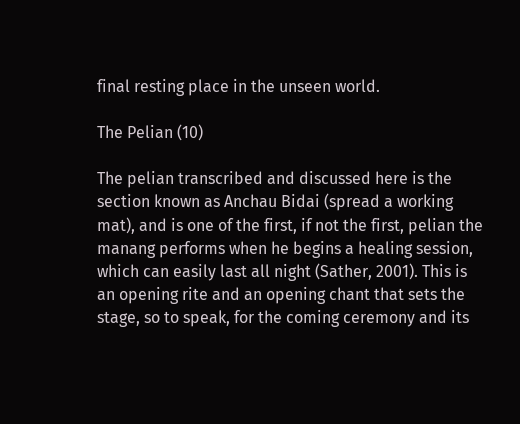final resting place in the unseen world.

The Pelian (10)

The pelian transcribed and discussed here is the section known as Anchau Bidai (spread a working mat), and is one of the first, if not the first, pelian the manang performs when he begins a healing session, which can easily last all night (Sather, 2001). This is an opening rite and an opening chant that sets the stage, so to speak, for the coming ceremony and its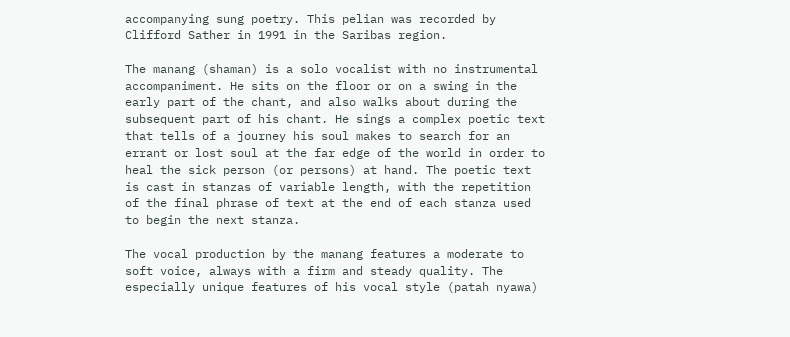accompanying sung poetry. This pelian was recorded by Clifford Sather in 1991 in the Saribas region.

The manang (shaman) is a solo vocalist with no instrumental accompaniment. He sits on the floor or on a swing in the early part of the chant, and also walks about during the subsequent part of his chant. He sings a complex poetic text that tells of a journey his soul makes to search for an errant or lost soul at the far edge of the world in order to heal the sick person (or persons) at hand. The poetic text is cast in stanzas of variable length, with the repetition of the final phrase of text at the end of each stanza used to begin the next stanza.

The vocal production by the manang features a moderate to soft voice, always with a firm and steady quality. The especially unique features of his vocal style (patah nyawa)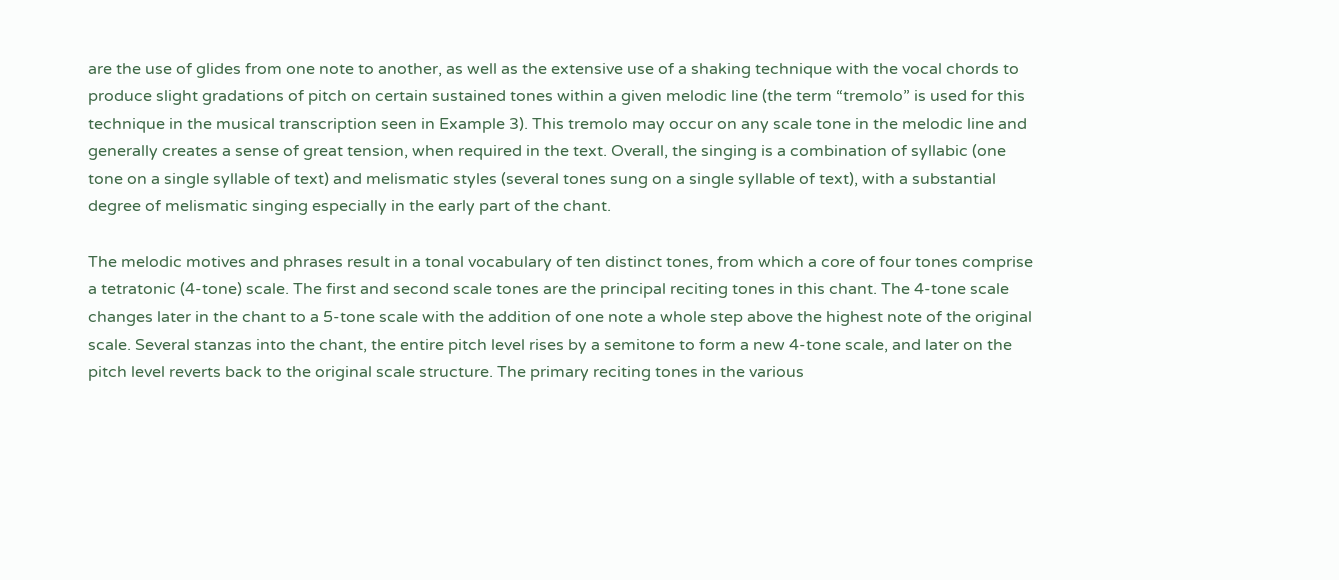are the use of glides from one note to another, as well as the extensive use of a shaking technique with the vocal chords to produce slight gradations of pitch on certain sustained tones within a given melodic line (the term “tremolo” is used for this technique in the musical transcription seen in Example 3). This tremolo may occur on any scale tone in the melodic line and generally creates a sense of great tension, when required in the text. Overall, the singing is a combination of syllabic (one tone on a single syllable of text) and melismatic styles (several tones sung on a single syllable of text), with a substantial degree of melismatic singing especially in the early part of the chant.

The melodic motives and phrases result in a tonal vocabulary of ten distinct tones, from which a core of four tones comprise a tetratonic (4-tone) scale. The first and second scale tones are the principal reciting tones in this chant. The 4-tone scale changes later in the chant to a 5-tone scale with the addition of one note a whole step above the highest note of the original scale. Several stanzas into the chant, the entire pitch level rises by a semitone to form a new 4-tone scale, and later on the pitch level reverts back to the original scale structure. The primary reciting tones in the various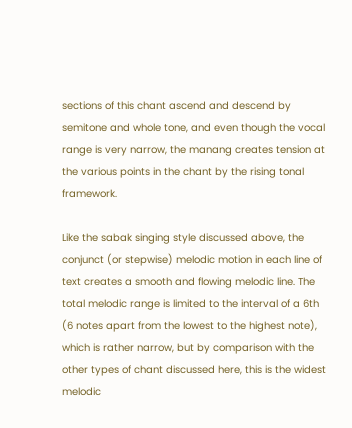sections of this chant ascend and descend by semitone and whole tone, and even though the vocal range is very narrow, the manang creates tension at the various points in the chant by the rising tonal framework.

Like the sabak singing style discussed above, the conjunct (or stepwise) melodic motion in each line of text creates a smooth and flowing melodic line. The total melodic range is limited to the interval of a 6th (6 notes apart from the lowest to the highest note), which is rather narrow, but by comparison with the other types of chant discussed here, this is the widest melodic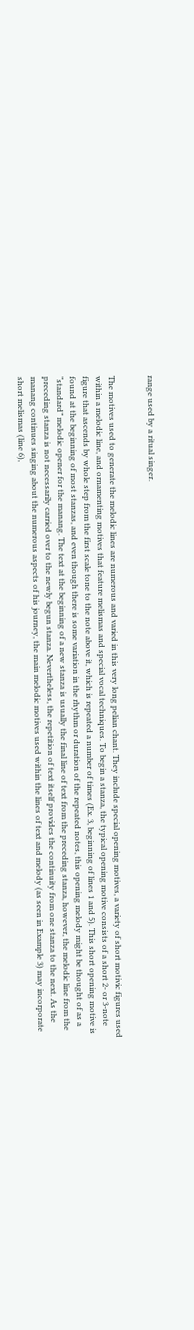range used by a ritual singer.


The motives used to generate the melodic lines are numerous and varied in this very long pelian chant. They include special opening motives, a variety of short motivic figures used within a melodic line, and ornamenting motives that feature melismas and special vocal techniques. To begin a stanza, the typical opening motive consists of a short 2- or 3-note figure that ascends by whole step from the first scale tone to the note above it, which is repeated a number of times (Ex. 3, beginning of lines 1 and 5). This short opening motive is found at the beginning of most stanzas, and even though there is some variation in the rhythm or duration of the repeated notes, this opening melody might be thought of as a “standard” melodic opener for the manang. The text at the beginning of a new stanza is usually the final line of text from the preceding stanza, however, the melodic line from the preceding stanza is not necessarily carried over to the newly begun stanza. Nevertheless, the repetition of text itself provides the continuity from one stanza to the next. As the manang continues singing about the numerous aspects of his journey, the main melodic motives used within the lines of text and melody (as seen in Example 3) may incorporate short melismas (line 6),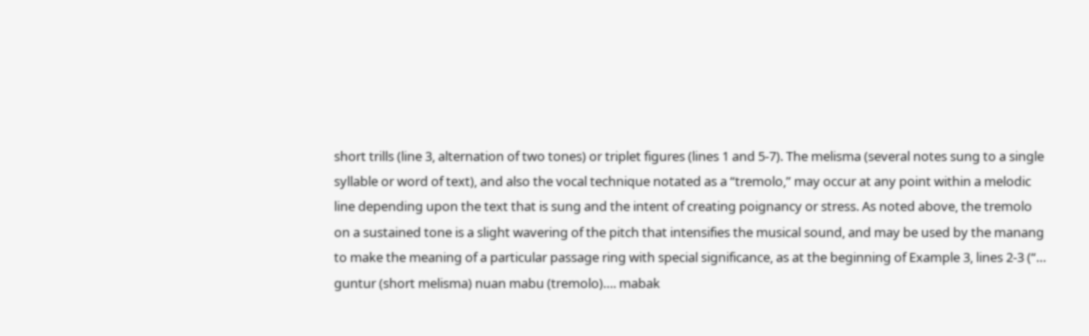short trills (line 3, alternation of two tones) or triplet figures (lines 1 and 5-7). The melisma (several notes sung to a single syllable or word of text), and also the vocal technique notated as a “tremolo,” may occur at any point within a melodic line depending upon the text that is sung and the intent of creating poignancy or stress. As noted above, the tremolo on a sustained tone is a slight wavering of the pitch that intensifies the musical sound, and may be used by the manang to make the meaning of a particular passage ring with special significance, as at the beginning of Example 3, lines 2-3 (“… guntur (short melisma) nuan mabu (tremolo)…. mabak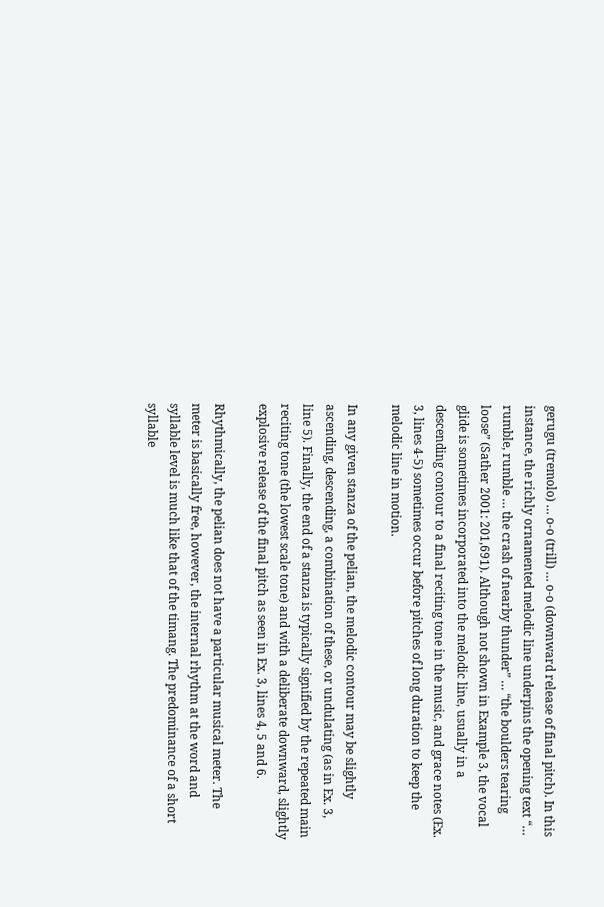gerugu (tremolo) … o-o (trill) … o-o (downward release of final pitch). In this instance, the richly ornamented melodic line underpins the opening text “… rumble, rumble … the crash of nearby thunder” … “the boulders tearing loose” (Sather 2001: 201,691). Although not shown in Example 3, the vocal glide is sometimes incorporated into the melodic line, usually in a descending contour to a final reciting tone in the music, and grace notes (Ex. 3, lines 4-5) sometimes occur before pitches of long duration to keep the melodic line in motion.

In any given stanza of the pelian, the melodic contour may be slightly ascending, descending, a combination of these, or undulating (as in Ex. 3, line 5). Finally, the end of a stanza is typically signified by the repeated main reciting tone (the lowest scale tone) and with a deliberate downward, slightly explosive release of the final pitch as seen in Ex. 3, lines 4, 5 and 6.

Rhythmically, the pelian does not have a particular musical meter. The meter is basically free, however, the internal rhythm at the word and syllable level is much like that of the timang. The predominance of a short syllable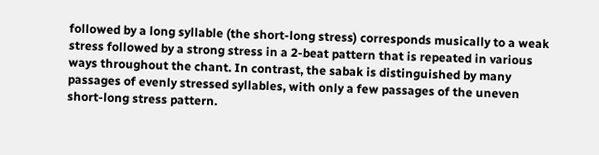followed by a long syllable (the short-long stress) corresponds musically to a weak stress followed by a strong stress in a 2-beat pattern that is repeated in various ways throughout the chant. In contrast, the sabak is distinguished by many passages of evenly stressed syllables, with only a few passages of the uneven short-long stress pattern.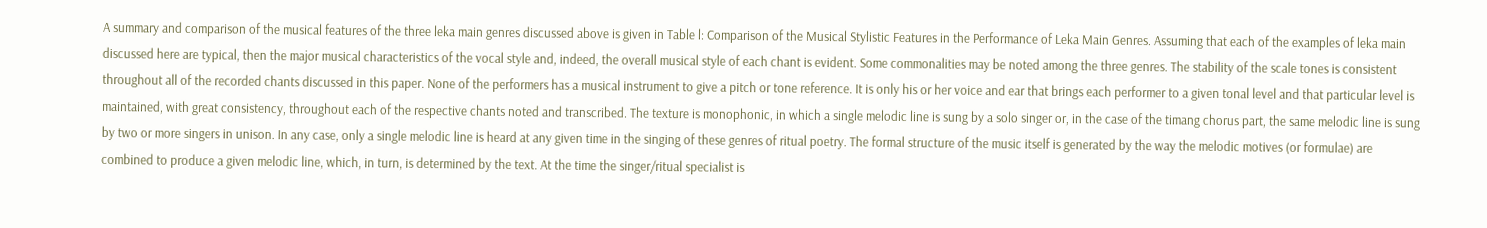A summary and comparison of the musical features of the three leka main genres discussed above is given in Table l: Comparison of the Musical Stylistic Features in the Performance of Leka Main Genres. Assuming that each of the examples of leka main discussed here are typical, then the major musical characteristics of the vocal style and, indeed, the overall musical style of each chant is evident. Some commonalities may be noted among the three genres. The stability of the scale tones is consistent throughout all of the recorded chants discussed in this paper. None of the performers has a musical instrument to give a pitch or tone reference. It is only his or her voice and ear that brings each performer to a given tonal level and that particular level is maintained, with great consistency, throughout each of the respective chants noted and transcribed. The texture is monophonic, in which a single melodic line is sung by a solo singer or, in the case of the timang chorus part, the same melodic line is sung by two or more singers in unison. In any case, only a single melodic line is heard at any given time in the singing of these genres of ritual poetry. The formal structure of the music itself is generated by the way the melodic motives (or formulae) are combined to produce a given melodic line, which, in turn, is determined by the text. At the time the singer/ritual specialist is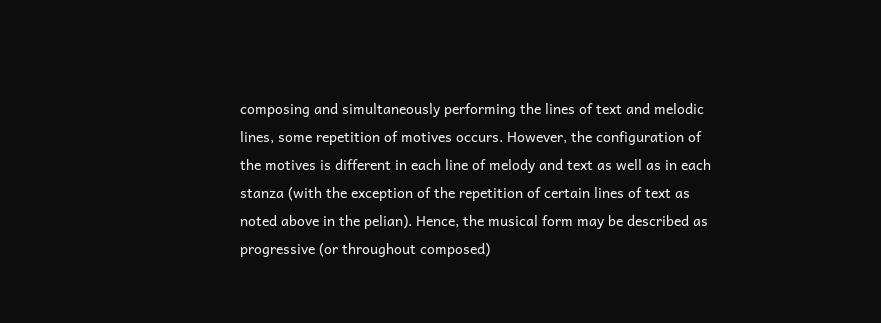composing and simultaneously performing the lines of text and melodic lines, some repetition of motives occurs. However, the configuration of the motives is different in each line of melody and text as well as in each stanza (with the exception of the repetition of certain lines of text as noted above in the pelian). Hence, the musical form may be described as progressive (or throughout composed)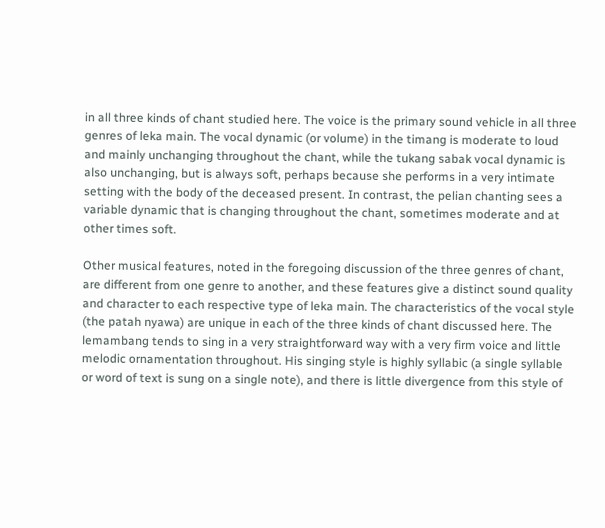in all three kinds of chant studied here. The voice is the primary sound vehicle in all three genres of leka main. The vocal dynamic (or volume) in the timang is moderate to loud and mainly unchanging throughout the chant, while the tukang sabak vocal dynamic is also unchanging, but is always soft, perhaps because she performs in a very intimate setting with the body of the deceased present. In contrast, the pelian chanting sees a variable dynamic that is changing throughout the chant, sometimes moderate and at other times soft.

Other musical features, noted in the foregoing discussion of the three genres of chant, are different from one genre to another, and these features give a distinct sound quality and character to each respective type of leka main. The characteristics of the vocal style (the patah nyawa) are unique in each of the three kinds of chant discussed here. The lemambang tends to sing in a very straightforward way with a very firm voice and little melodic ornamentation throughout. His singing style is highly syllabic (a single syllable or word of text is sung on a single note), and there is little divergence from this style of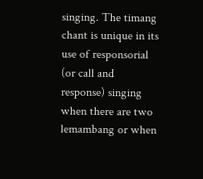singing. The timang chant is unique in its use of responsorial (or call and response) singing when there are two lemambang or when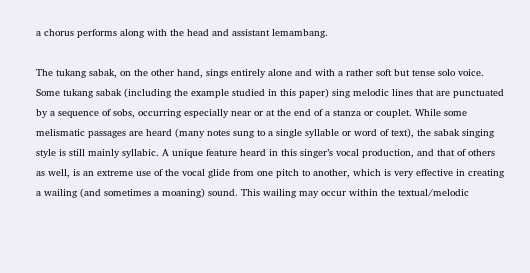a chorus performs along with the head and assistant lemambang.

The tukang sabak, on the other hand, sings entirely alone and with a rather soft but tense solo voice. Some tukang sabak (including the example studied in this paper) sing melodic lines that are punctuated by a sequence of sobs, occurring especially near or at the end of a stanza or couplet. While some melismatic passages are heard (many notes sung to a single syllable or word of text), the sabak singing style is still mainly syllabic. A unique feature heard in this singer’s vocal production, and that of others as well, is an extreme use of the vocal glide from one pitch to another, which is very effective in creating a wailing (and sometimes a moaning) sound. This wailing may occur within the textual/melodic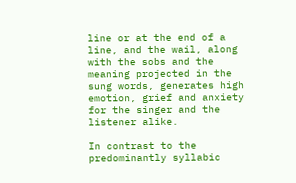line or at the end of a line, and the wail, along with the sobs and the meaning projected in the sung words, generates high emotion, grief and anxiety for the singer and the listener alike.

In contrast to the predominantly syllabic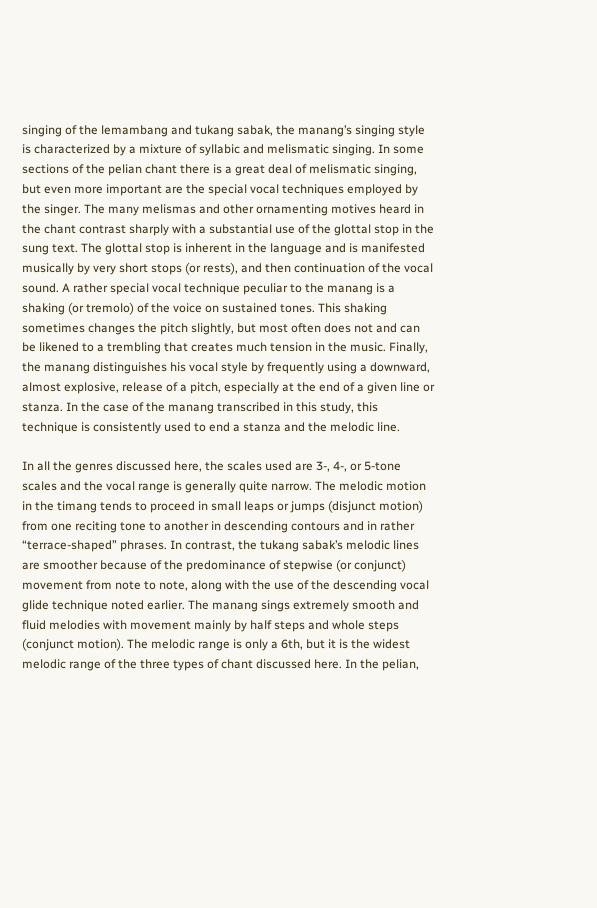singing of the lemambang and tukang sabak, the manang’s singing style is characterized by a mixture of syllabic and melismatic singing. In some sections of the pelian chant there is a great deal of melismatic singing, but even more important are the special vocal techniques employed by the singer. The many melismas and other ornamenting motives heard in the chant contrast sharply with a substantial use of the glottal stop in the sung text. The glottal stop is inherent in the language and is manifested musically by very short stops (or rests), and then continuation of the vocal sound. A rather special vocal technique peculiar to the manang is a shaking (or tremolo) of the voice on sustained tones. This shaking sometimes changes the pitch slightly, but most often does not and can be likened to a trembling that creates much tension in the music. Finally, the manang distinguishes his vocal style by frequently using a downward, almost explosive, release of a pitch, especially at the end of a given line or stanza. In the case of the manang transcribed in this study, this technique is consistently used to end a stanza and the melodic line.

In all the genres discussed here, the scales used are 3-, 4-, or 5-tone scales and the vocal range is generally quite narrow. The melodic motion in the timang tends to proceed in small leaps or jumps (disjunct motion) from one reciting tone to another in descending contours and in rather “terrace-shaped” phrases. In contrast, the tukang sabak’s melodic lines are smoother because of the predominance of stepwise (or conjunct) movement from note to note, along with the use of the descending vocal glide technique noted earlier. The manang sings extremely smooth and fluid melodies with movement mainly by half steps and whole steps (conjunct motion). The melodic range is only a 6th, but it is the widest melodic range of the three types of chant discussed here. In the pelian,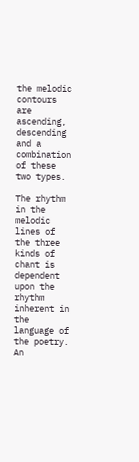the melodic contours are ascending, descending and a combination of these two types.

The rhythm in the melodic lines of the three kinds of chant is dependent upon the rhythm inherent in the language of the poetry. An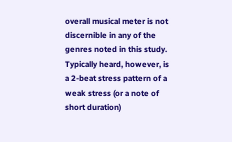overall musical meter is not discernible in any of the genres noted in this study. Typically heard, however, is a 2-beat stress pattern of a weak stress (or a note of short duration)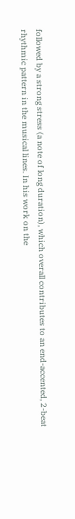followed by a strong stress (a note of long duration), which overall contributes to an end-accented, 2-beat rhythmic pattern in the musical lines. In his work on the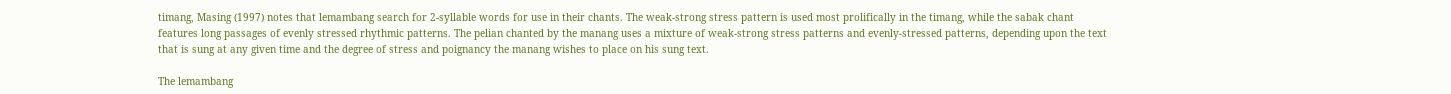timang, Masing (1997) notes that lemambang search for 2-syllable words for use in their chants. The weak-strong stress pattern is used most prolifically in the timang, while the sabak chant features long passages of evenly stressed rhythmic patterns. The pelian chanted by the manang uses a mixture of weak-strong stress patterns and evenly-stressed patterns, depending upon the text that is sung at any given time and the degree of stress and poignancy the manang wishes to place on his sung text.

The lemambang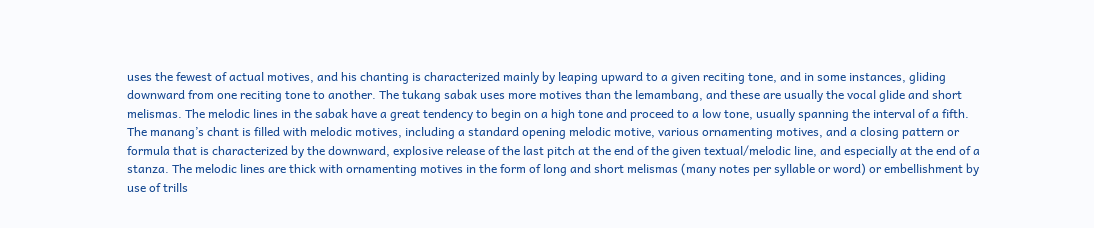uses the fewest of actual motives, and his chanting is characterized mainly by leaping upward to a given reciting tone, and in some instances, gliding downward from one reciting tone to another. The tukang sabak uses more motives than the lemambang, and these are usually the vocal glide and short melismas. The melodic lines in the sabak have a great tendency to begin on a high tone and proceed to a low tone, usually spanning the interval of a fifth. The manang’s chant is filled with melodic motives, including a standard opening melodic motive, various ornamenting motives, and a closing pattern or formula that is characterized by the downward, explosive release of the last pitch at the end of the given textual/melodic line, and especially at the end of a stanza. The melodic lines are thick with ornamenting motives in the form of long and short melismas (many notes per syllable or word) or embellishment by use of trills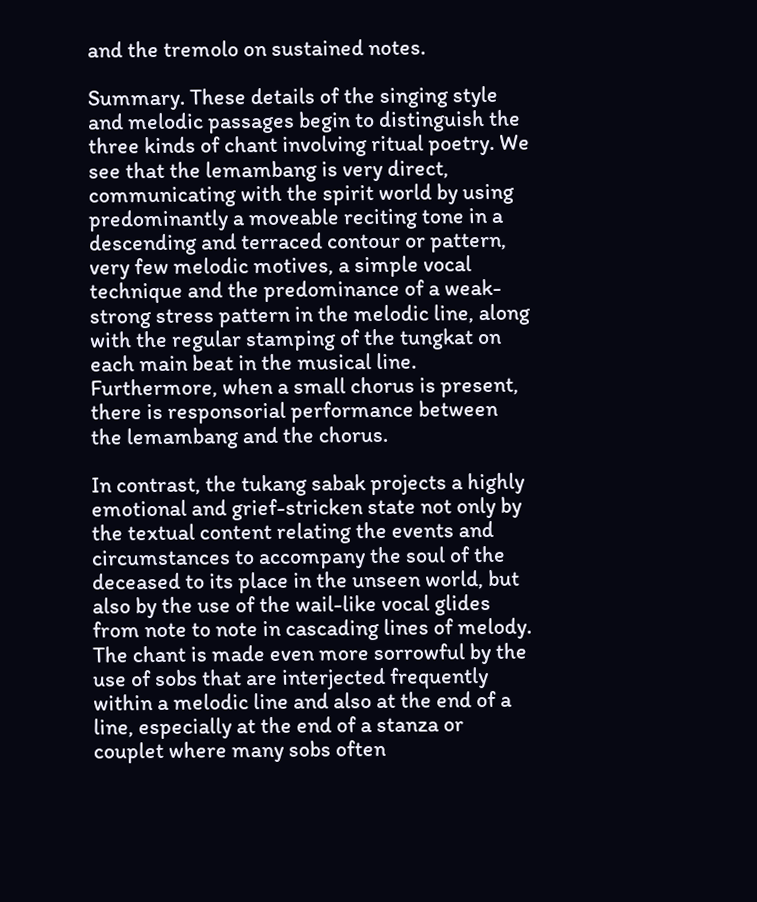and the tremolo on sustained notes.

Summary. These details of the singing style and melodic passages begin to distinguish the three kinds of chant involving ritual poetry. We see that the lemambang is very direct, communicating with the spirit world by using predominantly a moveable reciting tone in a descending and terraced contour or pattern, very few melodic motives, a simple vocal technique and the predominance of a weak-strong stress pattern in the melodic line, along with the regular stamping of the tungkat on each main beat in the musical line. Furthermore, when a small chorus is present, there is responsorial performance between the lemambang and the chorus.

In contrast, the tukang sabak projects a highly emotional and grief-stricken state not only by the textual content relating the events and circumstances to accompany the soul of the deceased to its place in the unseen world, but also by the use of the wail-like vocal glides from note to note in cascading lines of melody. The chant is made even more sorrowful by the use of sobs that are interjected frequently within a melodic line and also at the end of a line, especially at the end of a stanza or couplet where many sobs often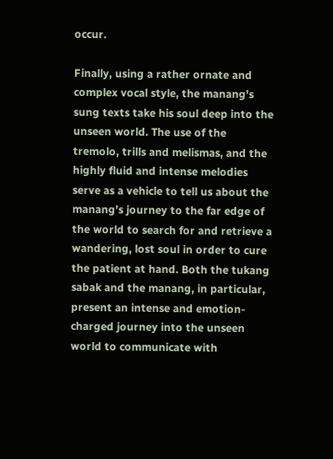occur.

Finally, using a rather ornate and complex vocal style, the manang’s sung texts take his soul deep into the unseen world. The use of the tremolo, trills and melismas, and the highly fluid and intense melodies serve as a vehicle to tell us about the manang’s journey to the far edge of the world to search for and retrieve a wandering, lost soul in order to cure the patient at hand. Both the tukang sabak and the manang, in particular, present an intense and emotion-charged journey into the unseen world to communicate with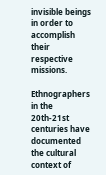invisible beings in order to accomplish their respective missions.

Ethnographers in the 20th-21st centuries have documented the cultural context of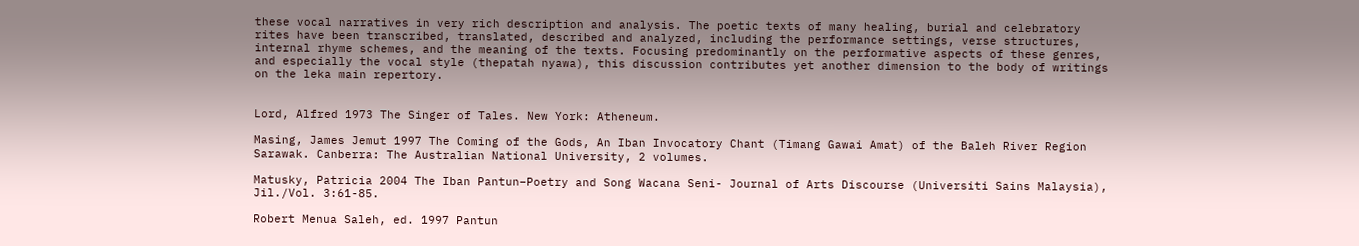these vocal narratives in very rich description and analysis. The poetic texts of many healing, burial and celebratory rites have been transcribed, translated, described and analyzed, including the performance settings, verse structures, internal rhyme schemes, and the meaning of the texts. Focusing predominantly on the performative aspects of these genres, and especially the vocal style (thepatah nyawa), this discussion contributes yet another dimension to the body of writings on the leka main repertory.


Lord, Alfred 1973 The Singer of Tales. New York: Atheneum.

Masing, James Jemut 1997 The Coming of the Gods, An Iban Invocatory Chant (Timang Gawai Amat) of the Baleh River Region Sarawak. Canberra: The Australian National University, 2 volumes.

Matusky, Patricia 2004 The Iban Pantun–Poetry and Song Wacana Seni- Journal of Arts Discourse (Universiti Sains Malaysia), Jil./Vol. 3:61-85.

Robert Menua Saleh, ed. 1997 Pantun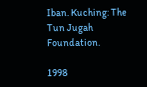Iban. Kuching: The Tun Jugah Foundation.

1998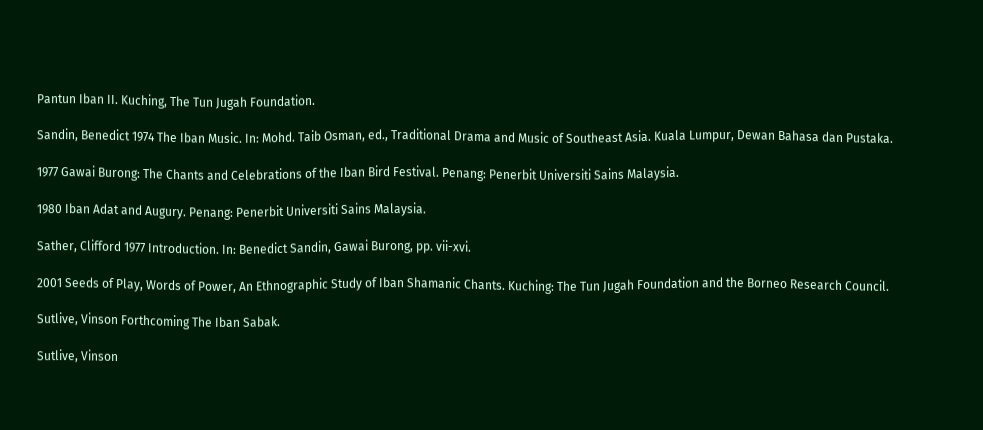Pantun Iban II. Kuching, The Tun Jugah Foundation.

Sandin, Benedict 1974 The Iban Music. In: Mohd. Taib Osman, ed., Traditional Drama and Music of Southeast Asia. Kuala Lumpur, Dewan Bahasa dan Pustaka.

1977 Gawai Burong: The Chants and Celebrations of the Iban Bird Festival. Penang: Penerbit Universiti Sains Malaysia.

1980 Iban Adat and Augury. Penang: Penerbit Universiti Sains Malaysia.

Sather, Clifford 1977 Introduction. In: Benedict Sandin, Gawai Burong, pp. vii-xvi.

2001 Seeds of Play, Words of Power, An Ethnographic Study of Iban Shamanic Chants. Kuching: The Tun Jugah Foundation and the Borneo Research Council.

Sutlive, Vinson Forthcoming The Iban Sabak.

Sutlive, Vinson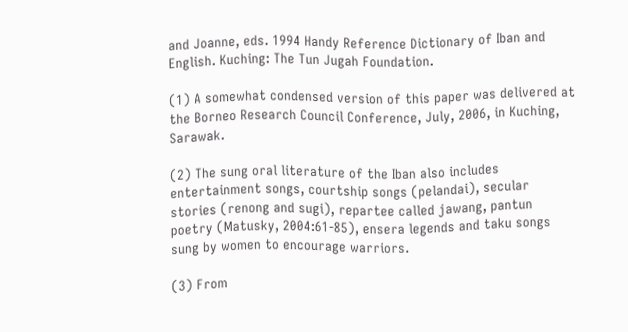and Joanne, eds. 1994 Handy Reference Dictionary of Iban and English. Kuching: The Tun Jugah Foundation.

(1) A somewhat condensed version of this paper was delivered at the Borneo Research Council Conference, July, 2006, in Kuching, Sarawak.

(2) The sung oral literature of the Iban also includes entertainment songs, courtship songs (pelandai), secular stories (renong and sugi), repartee called jawang, pantun poetry (Matusky, 2004:61-85), ensera legends and taku songs sung by women to encourage warriors.

(3) From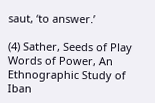saut, ‘to answer.’

(4) Sather, Seeds of Play Words of Power, An Ethnographic Study of Iban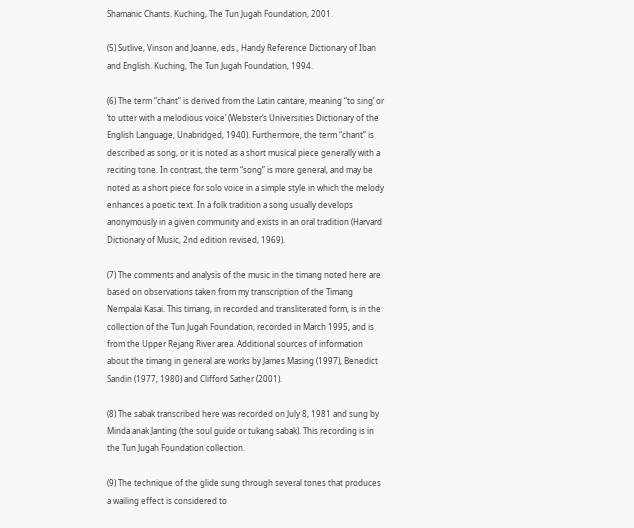Shamanic Chants. Kuching, The Tun Jugah Foundation, 2001.

(5) Sutlive, Vinson and Joanne, eds., Handy Reference Dictionary of Iban and English. Kuching, The Tun Jugah Foundation, 1994.

(6) The term “chant” is derived from the Latin cantare, meaning “to sing’ or ‘to utter with a melodious voice’ (Webster’s Universities Dictionary of the English Language, Unabridged, 1940). Furthermore, the term “chant” is described as song, or it is noted as a short musical piece generally with a reciting tone. In contrast, the term “song” is more general, and may be noted as a short piece for solo voice in a simple style in which the melody enhances a poetic text. In a folk tradition a song usually develops anonymously in a given community and exists in an oral tradition (Harvard Dictionary of Music, 2nd edition revised, 1969).

(7) The comments and analysis of the music in the timang noted here are based on observations taken from my transcription of the Timang Nempalai Kasai. This timang, in recorded and transliterated form, is in the collection of the Tun Jugah Foundation, recorded in March 1995, and is from the Upper Rejang River area. Additional sources of information about the timang in general are works by James Masing (1997), Benedict Sandin (1977, 1980) and Clifford Sather (2001).

(8) The sabak transcribed here was recorded on July 8, 1981 and sung by Minda anak Janting (the soul guide or tukang sabak). This recording is in the Tun Jugah Foundation collection.

(9) The technique of the glide sung through several tones that produces a wailing effect is considered to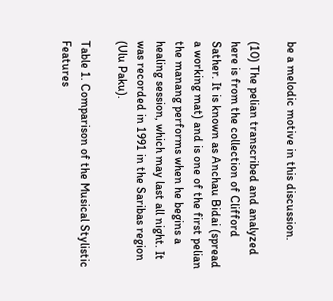be a melodic motive in this discussion.

(10) The pelian transcribed and analyzed here is from the collection of Clifford Sather. It is known as Anchau Bidai (spread a working mat) and is one of the first pelian the manang performs when he begins a healing session, which may last all night. It was recorded in 1991 in the Saribas region (Ulu Paku).

Table 1. Comparison of the Musical Stylistic Features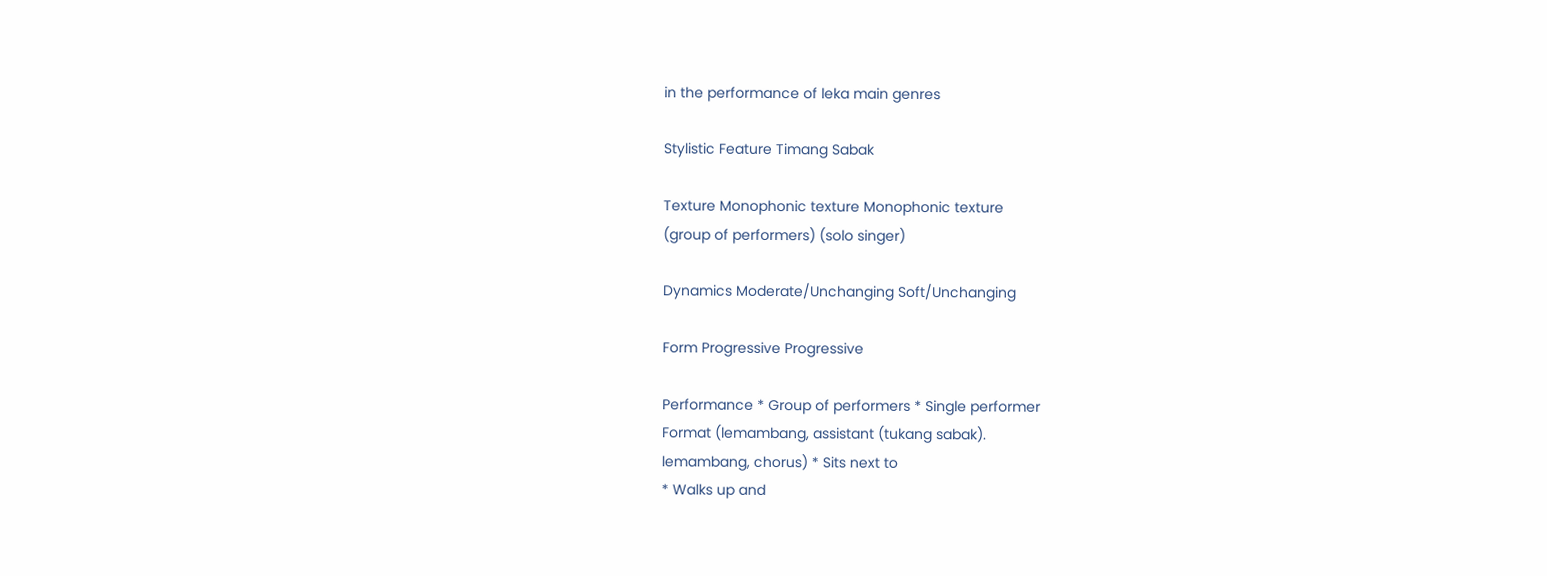in the performance of leka main genres

Stylistic Feature Timang Sabak

Texture Monophonic texture Monophonic texture
(group of performers) (solo singer)

Dynamics Moderate/Unchanging Soft/Unchanging

Form Progressive Progressive

Performance * Group of performers * Single performer
Format (lemambang, assistant (tukang sabak).
lemambang, chorus) * Sits next to
* Walks up and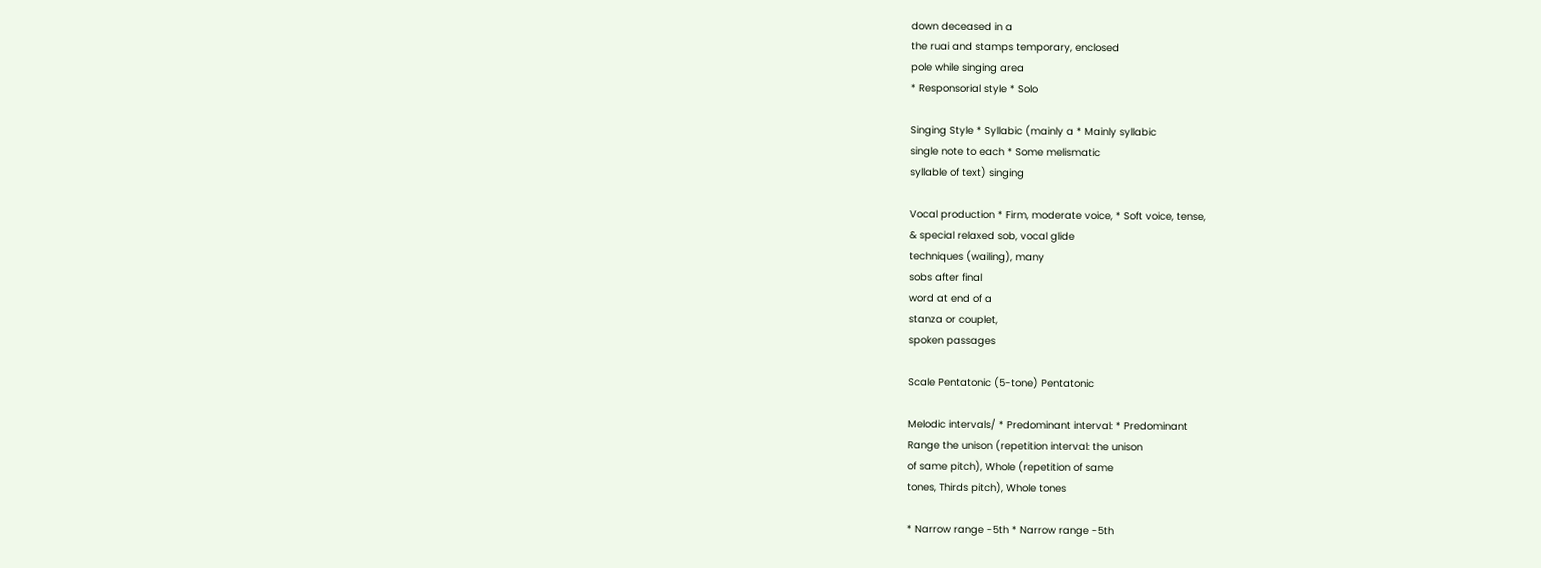down deceased in a
the ruai and stamps temporary, enclosed
pole while singing area
* Responsorial style * Solo

Singing Style * Syllabic (mainly a * Mainly syllabic
single note to each * Some melismatic
syllable of text) singing

Vocal production * Firm, moderate voice, * Soft voice, tense,
& special relaxed sob, vocal glide
techniques (wailing), many
sobs after final
word at end of a
stanza or couplet,
spoken passages

Scale Pentatonic (5-tone) Pentatonic

Melodic intervals/ * Predominant interval: * Predominant
Range the unison (repetition interval: the unison
of same pitch), Whole (repetition of same
tones, Thirds pitch), Whole tones

* Narrow range -5th * Narrow range -5th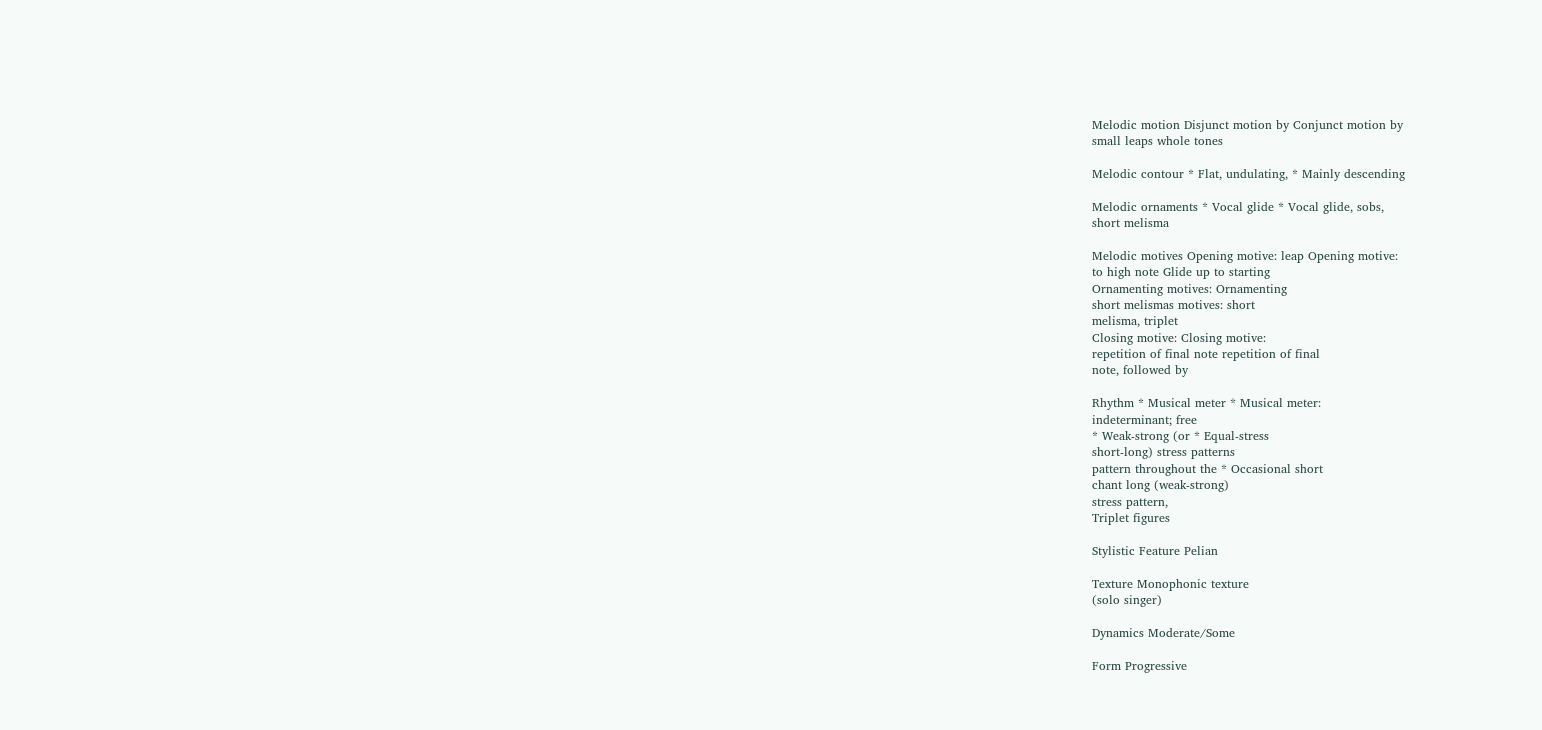Melodic motion Disjunct motion by Conjunct motion by
small leaps whole tones

Melodic contour * Flat, undulating, * Mainly descending

Melodic ornaments * Vocal glide * Vocal glide, sobs,
short melisma

Melodic motives Opening motive: leap Opening motive:
to high note Glide up to starting
Ornamenting motives: Ornamenting
short melismas motives: short
melisma, triplet
Closing motive: Closing motive:
repetition of final note repetition of final
note, followed by

Rhythm * Musical meter * Musical meter:
indeterminant; free
* Weak-strong (or * Equal-stress
short-long) stress patterns
pattern throughout the * Occasional short
chant long (weak-strong)
stress pattern,
Triplet figures

Stylistic Feature Pelian

Texture Monophonic texture
(solo singer)

Dynamics Moderate/Some

Form Progressive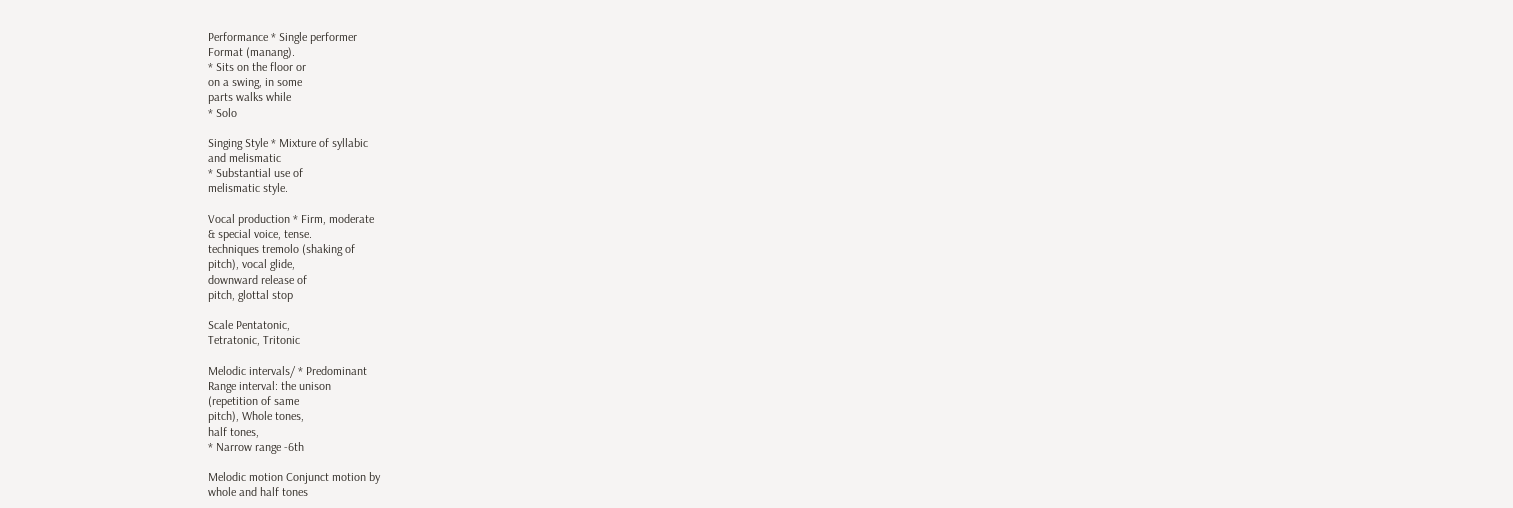Performance * Single performer
Format (manang).
* Sits on the floor or
on a swing, in some
parts walks while
* Solo

Singing Style * Mixture of syllabic
and melismatic
* Substantial use of
melismatic style.

Vocal production * Firm, moderate
& special voice, tense.
techniques tremolo (shaking of
pitch), vocal glide,
downward release of
pitch, glottal stop

Scale Pentatonic,
Tetratonic, Tritonic

Melodic intervals/ * Predominant
Range interval: the unison
(repetition of same
pitch), Whole tones,
half tones,
* Narrow range -6th

Melodic motion Conjunct motion by
whole and half tones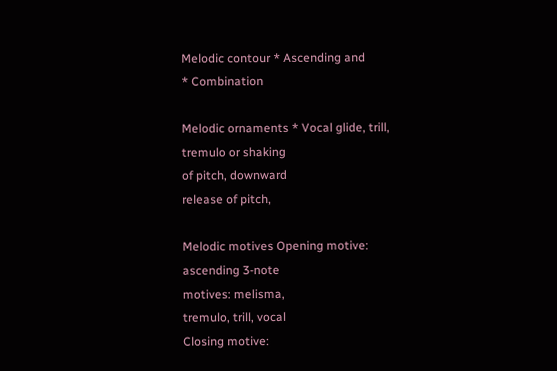Melodic contour * Ascending and
* Combination

Melodic ornaments * Vocal glide, trill,
tremulo or shaking
of pitch, downward
release of pitch,

Melodic motives Opening motive:
ascending 3-note
motives: melisma,
tremulo, trill, vocal
Closing motive: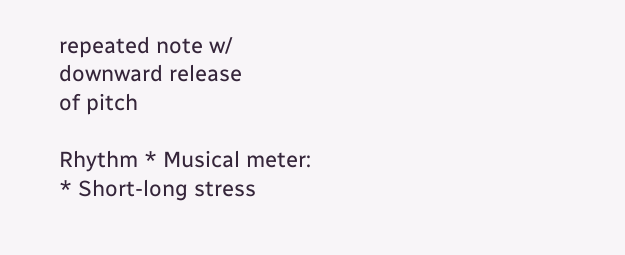repeated note w/
downward release
of pitch

Rhythm * Musical meter:
* Short-long stress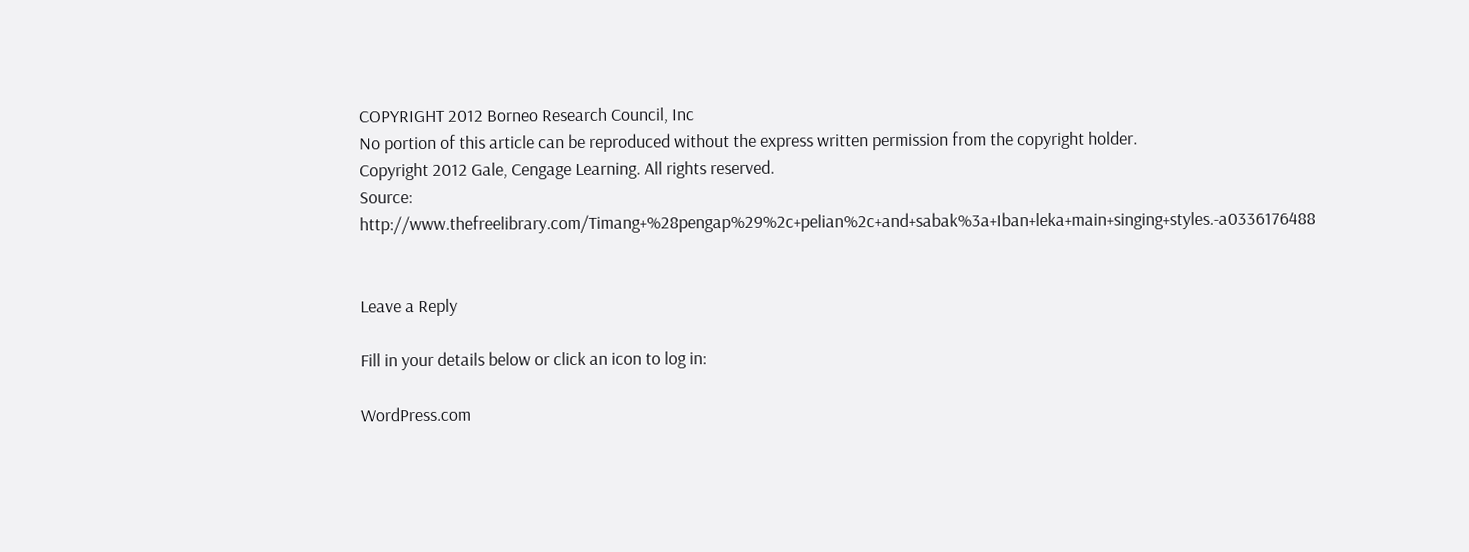COPYRIGHT 2012 Borneo Research Council, Inc
No portion of this article can be reproduced without the express written permission from the copyright holder.
Copyright 2012 Gale, Cengage Learning. All rights reserved.
Source: http://www.thefreelibrary.com/Timang+%28pengap%29%2c+pelian%2c+and+sabak%3a+Iban+leka+main+singing+styles.-a0336176488


Leave a Reply

Fill in your details below or click an icon to log in:

WordPress.com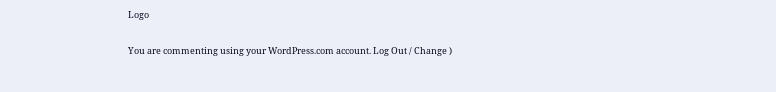Logo

You are commenting using your WordPress.com account. Log Out / Change )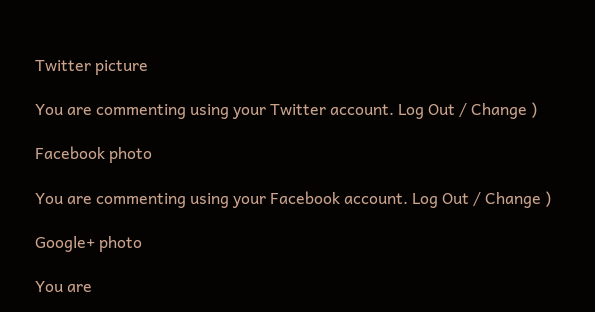Twitter picture

You are commenting using your Twitter account. Log Out / Change )

Facebook photo

You are commenting using your Facebook account. Log Out / Change )

Google+ photo

You are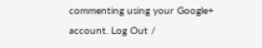commenting using your Google+ account. Log Out /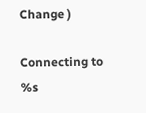Change )

Connecting to %s